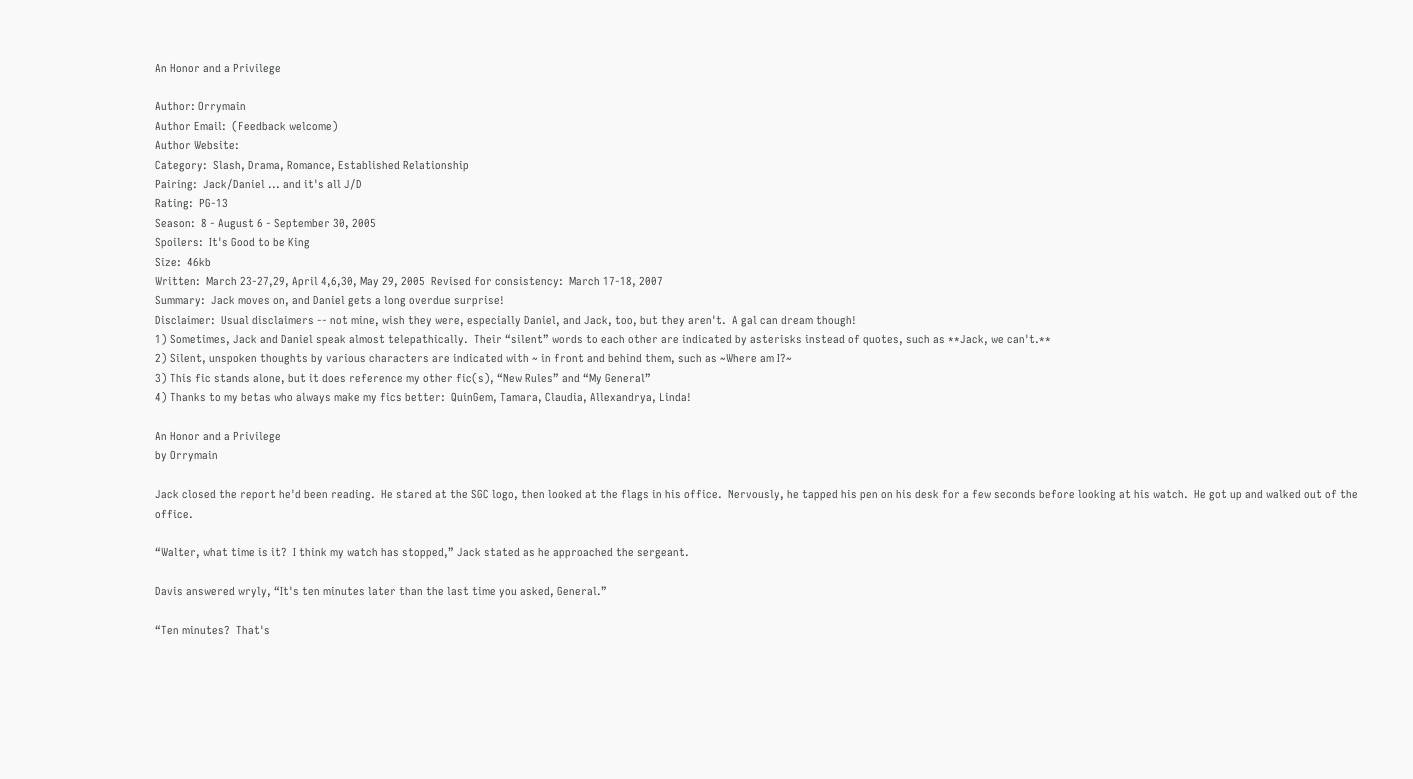An Honor and a Privilege

Author: Orrymain
Author Email:  (Feedback welcome)
Author Website:
Category:  Slash, Drama, Romance, Established Relationship
Pairing:  Jack/Daniel ... and it's all J/D
Rating:  PG-13
Season:  8 - August 6 - September 30, 2005
Spoilers:  It's Good to be King
Size:  46kb
Written:  March 23-27,29, April 4,6,30, May 29, 2005  Revised for consistency:  March 17-18, 2007
Summary:  Jack moves on, and Daniel gets a long overdue surprise!
Disclaimer:  Usual disclaimers -- not mine, wish they were, especially Daniel, and Jack, too, but they aren't.  A gal can dream though!
1) Sometimes, Jack and Daniel speak almost telepathically.  Their “silent” words to each other are indicated by asterisks instead of quotes, such as **Jack, we can't.**
2) Silent, unspoken thoughts by various characters are indicated with ~ in front and behind them, such as ~Where am I?~
3) This fic stands alone, but it does reference my other fic(s), “New Rules” and “My General”
4) Thanks to my betas who always make my fics better:  QuinGem, Tamara, Claudia, Allexandrya, Linda!

An Honor and a Privilege
by Orrymain

Jack closed the report he'd been reading.  He stared at the SGC logo, then looked at the flags in his office.  Nervously, he tapped his pen on his desk for a few seconds before looking at his watch.  He got up and walked out of the office.

“Walter, what time is it?  I think my watch has stopped,” Jack stated as he approached the sergeant.

Davis answered wryly, “It's ten minutes later than the last time you asked, General.”

“Ten minutes?  That's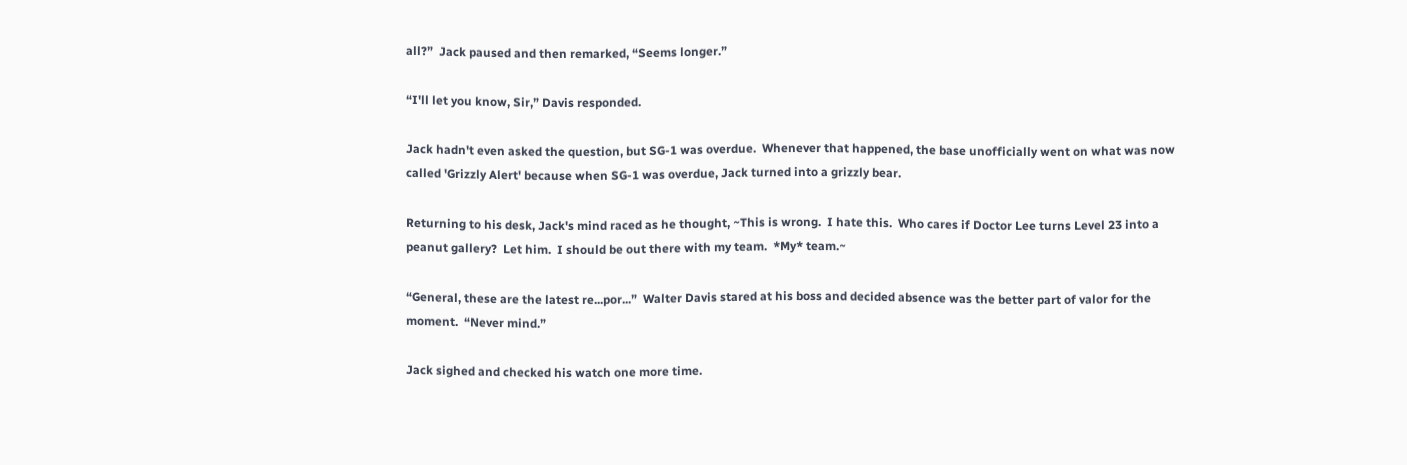all?”  Jack paused and then remarked, “Seems longer.”

“I'll let you know, Sir,” Davis responded.

Jack hadn't even asked the question, but SG-1 was overdue.  Whenever that happened, the base unofficially went on what was now called 'Grizzly Alert' because when SG-1 was overdue, Jack turned into a grizzly bear.

Returning to his desk, Jack's mind raced as he thought, ~This is wrong.  I hate this.  Who cares if Doctor Lee turns Level 23 into a peanut gallery?  Let him.  I should be out there with my team.  *My* team.~

“General, these are the latest re...por...”  Walter Davis stared at his boss and decided absence was the better part of valor for the moment.  “Never mind.”

Jack sighed and checked his watch one more time.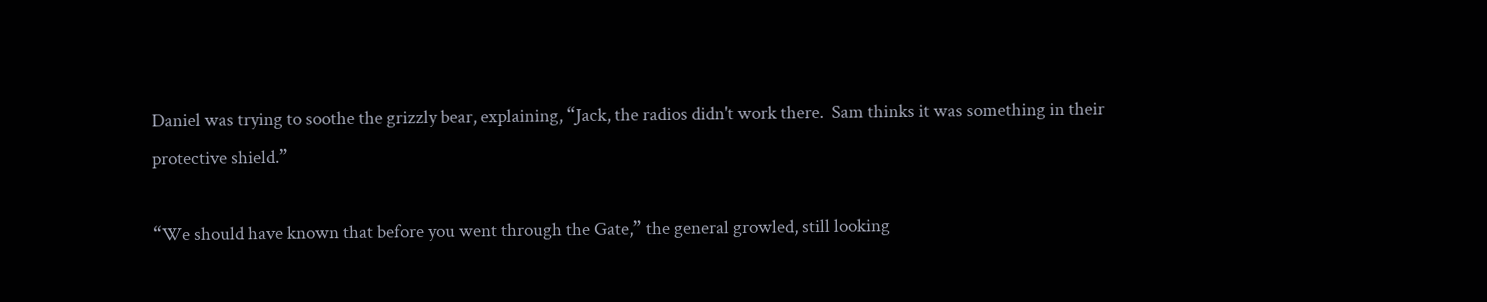Daniel was trying to soothe the grizzly bear, explaining, “Jack, the radios didn't work there.  Sam thinks it was something in their protective shield.”

“We should have known that before you went through the Gate,” the general growled, still looking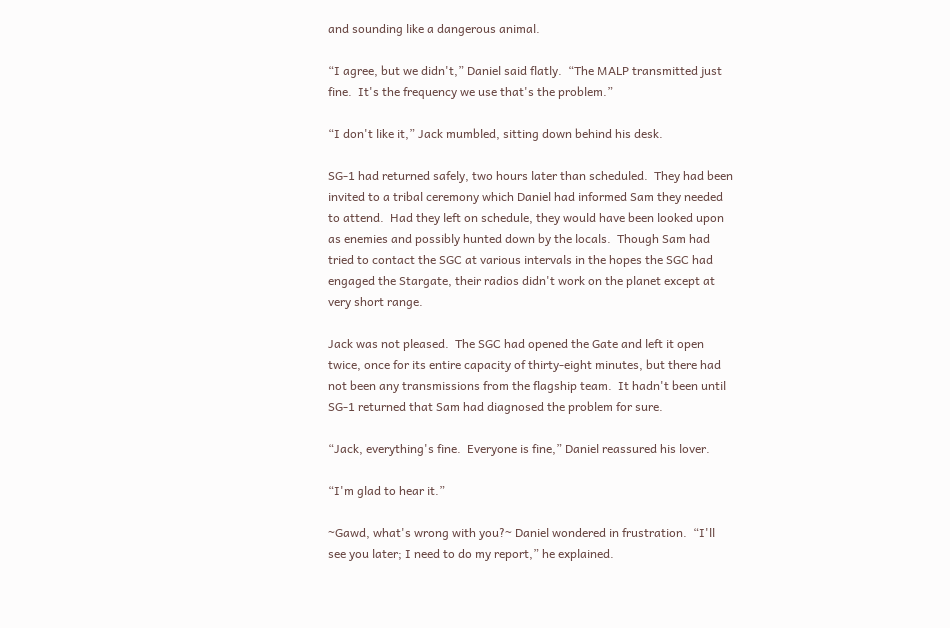and sounding like a dangerous animal.

“I agree, but we didn't,” Daniel said flatly.  “The MALP transmitted just fine.  It's the frequency we use that's the problem.”

“I don't like it,” Jack mumbled, sitting down behind his desk.

SG-1 had returned safely, two hours later than scheduled.  They had been invited to a tribal ceremony which Daniel had informed Sam they needed to attend.  Had they left on schedule, they would have been looked upon as enemies and possibly hunted down by the locals.  Though Sam had tried to contact the SGC at various intervals in the hopes the SGC had engaged the Stargate, their radios didn't work on the planet except at very short range.

Jack was not pleased.  The SGC had opened the Gate and left it open twice, once for its entire capacity of thirty-eight minutes, but there had not been any transmissions from the flagship team.  It hadn't been until SG-1 returned that Sam had diagnosed the problem for sure.

“Jack, everything's fine.  Everyone is fine,” Daniel reassured his lover.

“I'm glad to hear it.”

~Gawd, what's wrong with you?~ Daniel wondered in frustration.  “I'll see you later; I need to do my report,” he explained.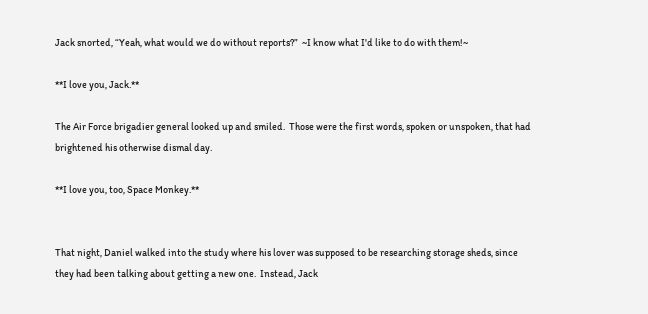Jack snorted, “Yeah, what would we do without reports?”  ~I know what I'd like to do with them!~

**I love you, Jack.**

The Air Force brigadier general looked up and smiled.  Those were the first words, spoken or unspoken, that had brightened his otherwise dismal day.

**I love you, too, Space Monkey.**


That night, Daniel walked into the study where his lover was supposed to be researching storage sheds, since they had been talking about getting a new one.  Instead, Jack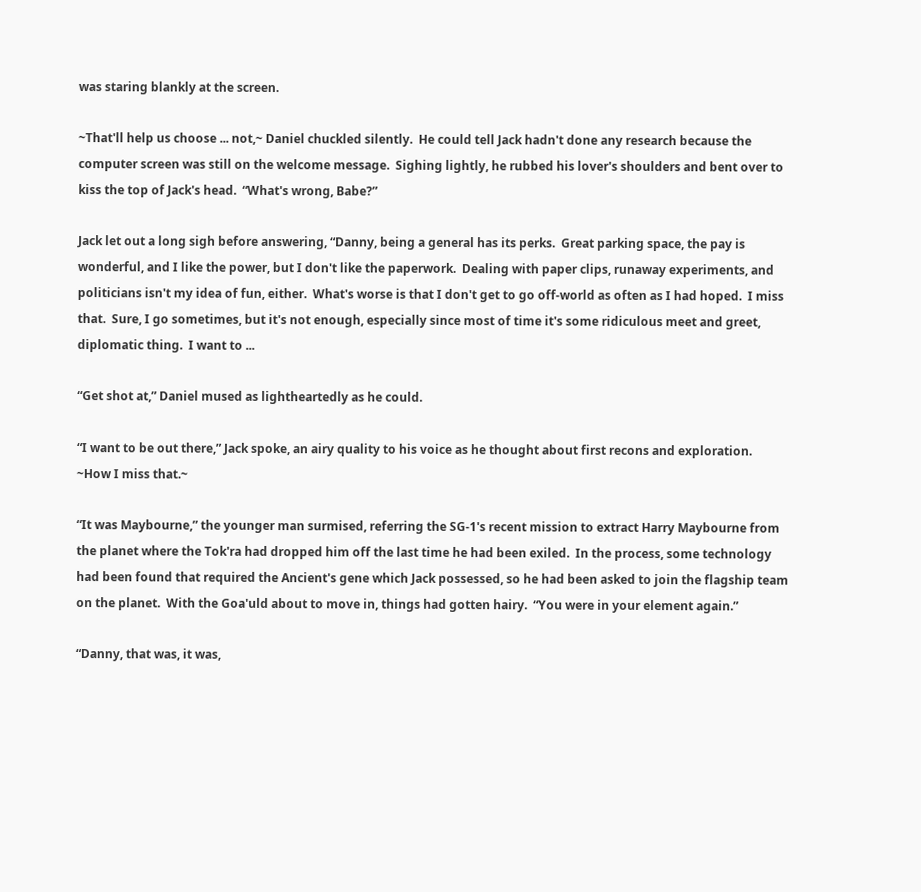was staring blankly at the screen.

~That'll help us choose ... not,~ Daniel chuckled silently.  He could tell Jack hadn't done any research because the computer screen was still on the welcome message.  Sighing lightly, he rubbed his lover's shoulders and bent over to kiss the top of Jack's head.  “What's wrong, Babe?”

Jack let out a long sigh before answering, “Danny, being a general has its perks.  Great parking space, the pay is wonderful, and I like the power, but I don't like the paperwork.  Dealing with paper clips, runaway experiments, and politicians isn't my idea of fun, either.  What's worse is that I don't get to go off-world as often as I had hoped.  I miss that.  Sure, I go sometimes, but it's not enough, especially since most of time it's some ridiculous meet and greet, diplomatic thing.  I want to ...

“Get shot at,” Daniel mused as lightheartedly as he could.

“I want to be out there,” Jack spoke, an airy quality to his voice as he thought about first recons and exploration.  ~How I miss that.~

“It was Maybourne,” the younger man surmised, referring the SG-1's recent mission to extract Harry Maybourne from the planet where the Tok'ra had dropped him off the last time he had been exiled.  In the process, some technology had been found that required the Ancient's gene which Jack possessed, so he had been asked to join the flagship team on the planet.  With the Goa'uld about to move in, things had gotten hairy.  “You were in your element again.”

“Danny, that was, it was,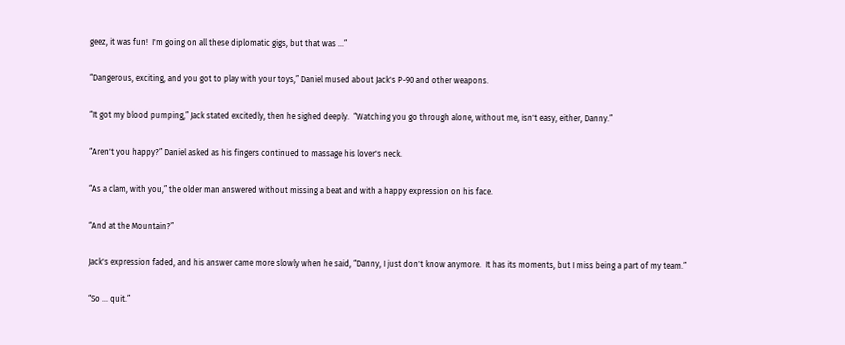geez, it was fun!  I'm going on all these diplomatic gigs, but that was ...”

“Dangerous, exciting, and you got to play with your toys,” Daniel mused about Jack's P-90 and other weapons.

“It got my blood pumping,” Jack stated excitedly, then he sighed deeply.  “Watching you go through alone, without me, isn't easy, either, Danny.”

“Aren't you happy?” Daniel asked as his fingers continued to massage his lover's neck.

“As a clam, with you,” the older man answered without missing a beat and with a happy expression on his face.

“And at the Mountain?”

Jack's expression faded, and his answer came more slowly when he said, “Danny, I just don't know anymore.  It has its moments, but I miss being a part of my team.”

“So ... quit.”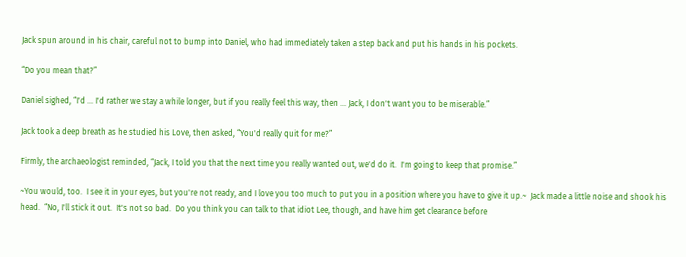Jack spun around in his chair, careful not to bump into Daniel, who had immediately taken a step back and put his hands in his pockets.

“Do you mean that?”

Daniel sighed, “I'd ... I'd rather we stay a while longer, but if you really feel this way, then ... Jack, I don't want you to be miserable.”

Jack took a deep breath as he studied his Love, then asked, “You'd really quit for me?”

Firmly, the archaeologist reminded, “Jack, I told you that the next time you really wanted out, we'd do it.  I'm going to keep that promise.”

~You would, too.  I see it in your eyes, but you're not ready, and I love you too much to put you in a position where you have to give it up.~  Jack made a little noise and shook his head.  “No, I'll stick it out.  It's not so bad.  Do you think you can talk to that idiot Lee, though, and have him get clearance before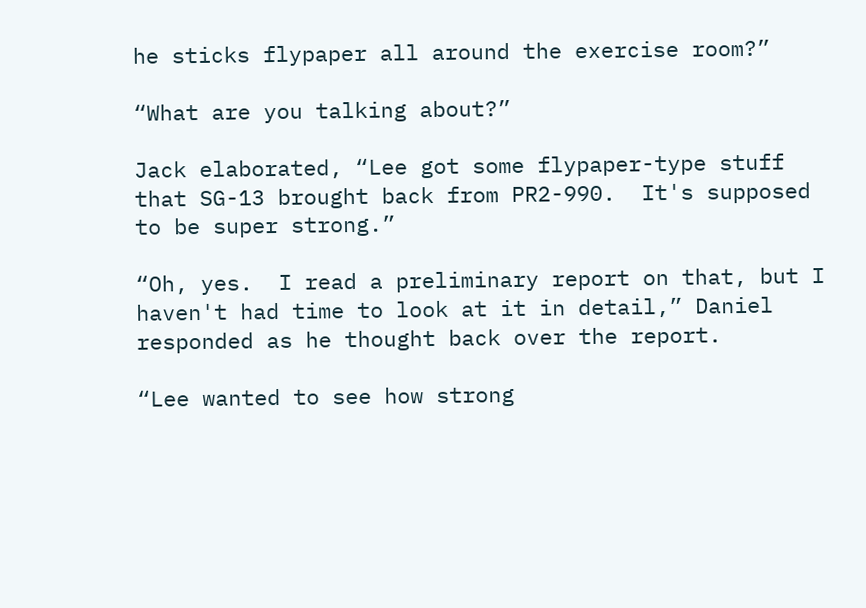he sticks flypaper all around the exercise room?”

“What are you talking about?”

Jack elaborated, “Lee got some flypaper-type stuff that SG-13 brought back from PR2-990.  It's supposed to be super strong.”

“Oh, yes.  I read a preliminary report on that, but I haven't had time to look at it in detail,” Daniel responded as he thought back over the report.

“Lee wanted to see how strong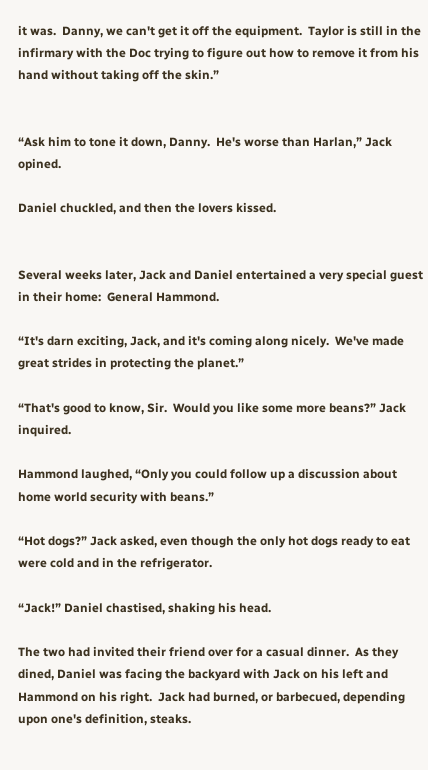it was.  Danny, we can't get it off the equipment.  Taylor is still in the infirmary with the Doc trying to figure out how to remove it from his hand without taking off the skin.”


“Ask him to tone it down, Danny.  He's worse than Harlan,” Jack opined.

Daniel chuckled, and then the lovers kissed.


Several weeks later, Jack and Daniel entertained a very special guest in their home:  General Hammond.

“It's darn exciting, Jack, and it's coming along nicely.  We've made great strides in protecting the planet.”

“That's good to know, Sir.  Would you like some more beans?” Jack inquired.

Hammond laughed, “Only you could follow up a discussion about home world security with beans.”

“Hot dogs?” Jack asked, even though the only hot dogs ready to eat were cold and in the refrigerator.

“Jack!” Daniel chastised, shaking his head.

The two had invited their friend over for a casual dinner.  As they dined, Daniel was facing the backyard with Jack on his left and Hammond on his right.  Jack had burned, or barbecued, depending upon one's definition, steaks.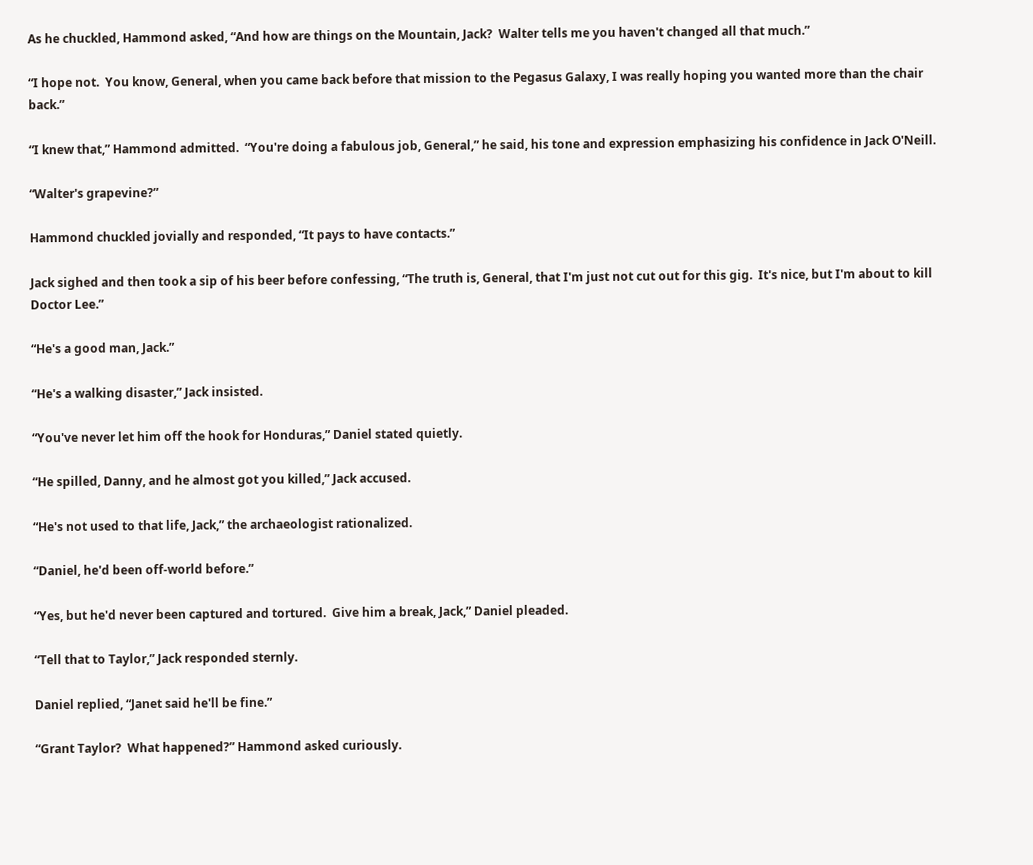As he chuckled, Hammond asked, “And how are things on the Mountain, Jack?  Walter tells me you haven't changed all that much.”

“I hope not.  You know, General, when you came back before that mission to the Pegasus Galaxy, I was really hoping you wanted more than the chair back.”

“I knew that,” Hammond admitted.  “You're doing a fabulous job, General,” he said, his tone and expression emphasizing his confidence in Jack O'Neill.

“Walter's grapevine?”

Hammond chuckled jovially and responded, “It pays to have contacts.”

Jack sighed and then took a sip of his beer before confessing, “The truth is, General, that I'm just not cut out for this gig.  It's nice, but I'm about to kill Doctor Lee.”

“He's a good man, Jack.”

“He's a walking disaster,” Jack insisted.

“You've never let him off the hook for Honduras,” Daniel stated quietly.

“He spilled, Danny, and he almost got you killed,” Jack accused.

“He's not used to that life, Jack,” the archaeologist rationalized.

“Daniel, he'd been off-world before.”

“Yes, but he'd never been captured and tortured.  Give him a break, Jack,” Daniel pleaded.

“Tell that to Taylor,” Jack responded sternly.

Daniel replied, “Janet said he'll be fine.”

“Grant Taylor?  What happened?” Hammond asked curiously.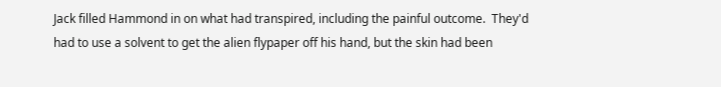Jack filled Hammond in on what had transpired, including the painful outcome.  They'd had to use a solvent to get the alien flypaper off his hand, but the skin had been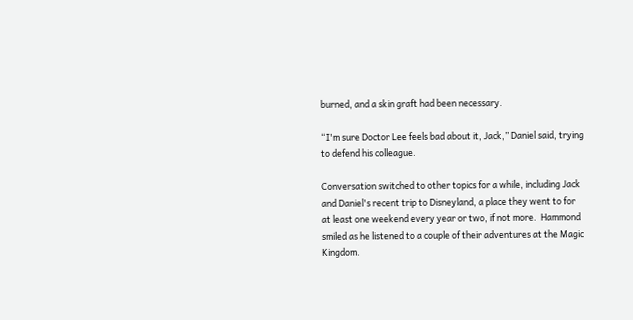burned, and a skin graft had been necessary.

“I'm sure Doctor Lee feels bad about it, Jack,” Daniel said, trying to defend his colleague.

Conversation switched to other topics for a while, including Jack and Daniel's recent trip to Disneyland, a place they went to for at least one weekend every year or two, if not more.  Hammond smiled as he listened to a couple of their adventures at the Magic Kingdom.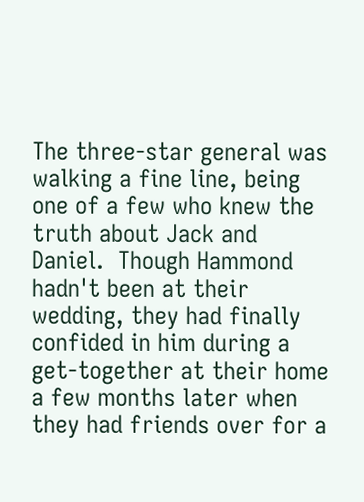The three-star general was walking a fine line, being one of a few who knew the truth about Jack and Daniel.  Though Hammond hadn't been at their wedding, they had finally confided in him during a get-together at their home a few months later when they had friends over for a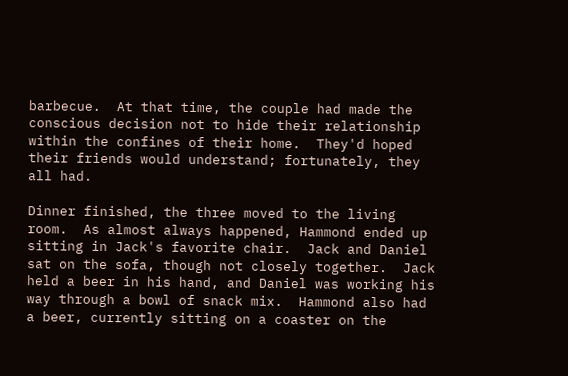barbecue.  At that time, the couple had made the conscious decision not to hide their relationship within the confines of their home.  They'd hoped their friends would understand; fortunately, they all had.

Dinner finished, the three moved to the living room.  As almost always happened, Hammond ended up sitting in Jack's favorite chair.  Jack and Daniel sat on the sofa, though not closely together.  Jack held a beer in his hand, and Daniel was working his way through a bowl of snack mix.  Hammond also had a beer, currently sitting on a coaster on the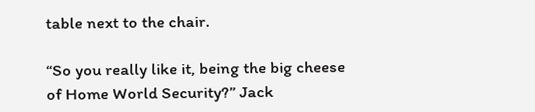table next to the chair.

“So you really like it, being the big cheese of Home World Security?” Jack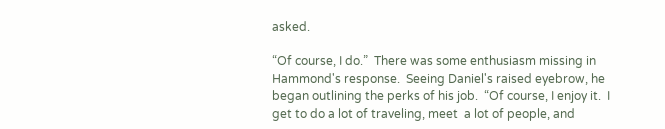asked.

“Of course, I do.”  There was some enthusiasm missing in Hammond's response.  Seeing Daniel's raised eyebrow, he began outlining the perks of his job.  “Of course, I enjoy it.  I get to do a lot of traveling, meet  a lot of people, and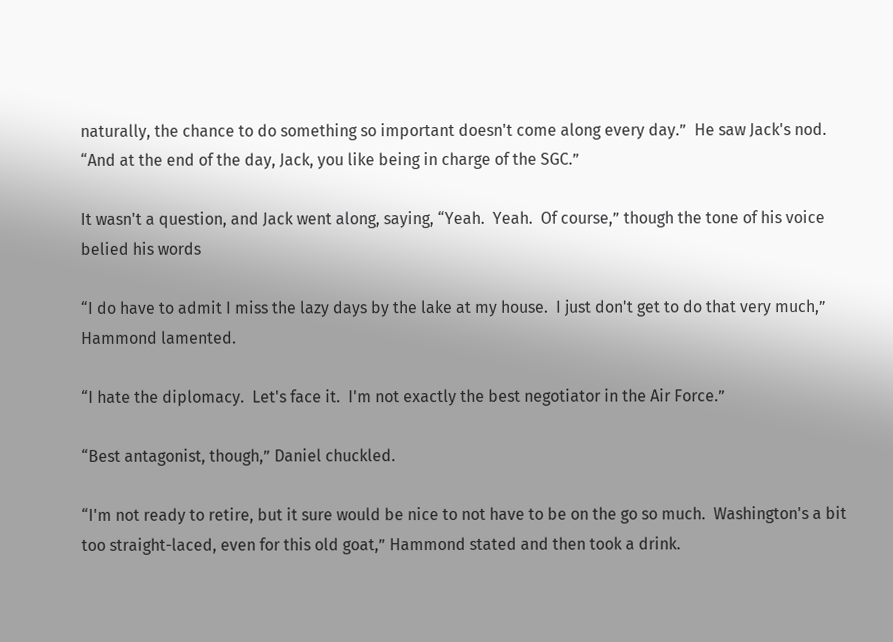naturally, the chance to do something so important doesn't come along every day.”  He saw Jack's nod.  “And at the end of the day, Jack, you like being in charge of the SGC.”

It wasn't a question, and Jack went along, saying, “Yeah.  Yeah.  Of course,” though the tone of his voice belied his words

“I do have to admit I miss the lazy days by the lake at my house.  I just don't get to do that very much,” Hammond lamented.

“I hate the diplomacy.  Let's face it.  I'm not exactly the best negotiator in the Air Force.”

“Best antagonist, though,” Daniel chuckled.

“I'm not ready to retire, but it sure would be nice to not have to be on the go so much.  Washington's a bit too straight-laced, even for this old goat,” Hammond stated and then took a drink.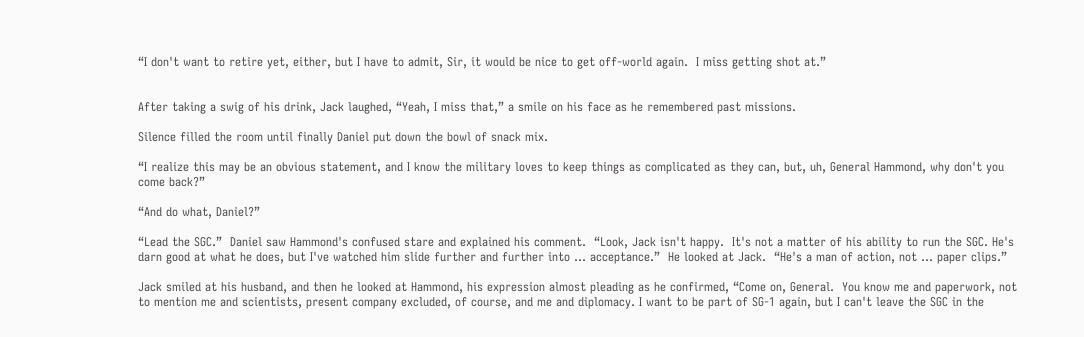“I don't want to retire yet, either, but I have to admit, Sir, it would be nice to get off-world again.  I miss getting shot at.”


After taking a swig of his drink, Jack laughed, “Yeah, I miss that,” a smile on his face as he remembered past missions.

Silence filled the room until finally Daniel put down the bowl of snack mix.

“I realize this may be an obvious statement, and I know the military loves to keep things as complicated as they can, but, uh, General Hammond, why don't you come back?”

“And do what, Daniel?”

“Lead the SGC.”  Daniel saw Hammond's confused stare and explained his comment.  “Look, Jack isn't happy.  It's not a matter of his ability to run the SGC. He's darn good at what he does, but I've watched him slide further and further into ... acceptance.”  He looked at Jack.  “He's a man of action, not ... paper clips.”

Jack smiled at his husband, and then he looked at Hammond, his expression almost pleading as he confirmed, “Come on, General.  You know me and paperwork, not to mention me and scientists, present company excluded, of course, and me and diplomacy. I want to be part of SG-1 again, but I can't leave the SGC in the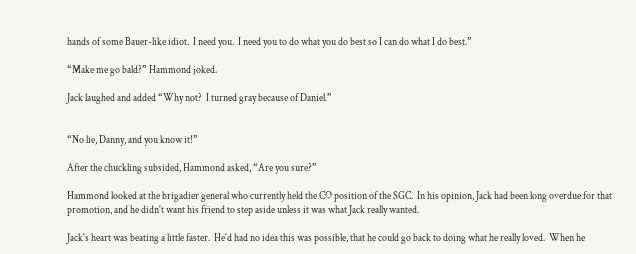hands of some Bauer-like idiot.  I need you.  I need you to do what you do best so I can do what I do best.”

“Make me go bald?” Hammond joked.

Jack laughed and added “Why not?  I turned gray because of Daniel.”


“No lie, Danny, and you know it!”

After the chuckling subsided, Hammond asked, “Are you sure?”

Hammond looked at the brigadier general who currently held the CO position of the SGC.  In his opinion, Jack had been long overdue for that promotion, and he didn't want his friend to step aside unless it was what Jack really wanted.

Jack's heart was beating a little faster.  He'd had no idea this was possible, that he could go back to doing what he really loved.  When he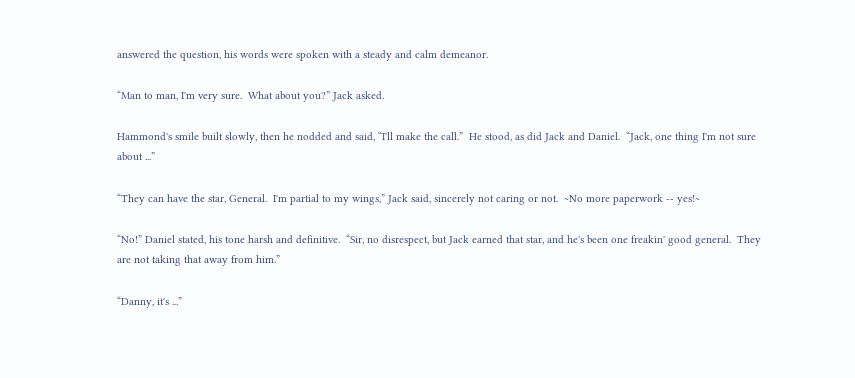answered the question, his words were spoken with a steady and calm demeanor.

“Man to man, I'm very sure.  What about you?” Jack asked.

Hammond's smile built slowly, then he nodded and said, “I'll make the call.”  He stood, as did Jack and Daniel.  “Jack, one thing I'm not sure about ...”

“They can have the star, General.  I'm partial to my wings,” Jack said, sincerely not caring or not.  ~No more paperwork -- yes!~

“No!” Daniel stated, his tone harsh and definitive.  “Sir, no disrespect, but Jack earned that star, and he's been one freakin' good general.  They are not taking that away from him.”

“Danny, it's ...”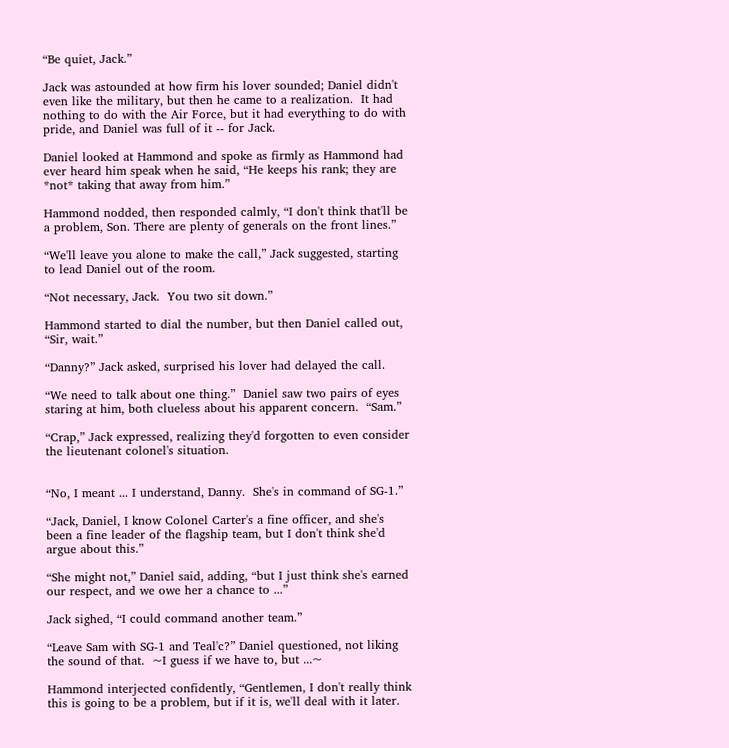“Be quiet, Jack.”

Jack was astounded at how firm his lover sounded; Daniel didn't even like the military, but then he came to a realization.  It had nothing to do with the Air Force, but it had everything to do with pride, and Daniel was full of it -- for Jack.

Daniel looked at Hammond and spoke as firmly as Hammond had ever heard him speak when he said, “He keeps his rank; they are *not* taking that away from him.”

Hammond nodded, then responded calmly, “I don't think that'll be a problem, Son. There are plenty of generals on the front lines.”

“We'll leave you alone to make the call,” Jack suggested, starting to lead Daniel out of the room.

“Not necessary, Jack.  You two sit down.”

Hammond started to dial the number, but then Daniel called out, “Sir, wait.”

“Danny?” Jack asked, surprised his lover had delayed the call.

“We need to talk about one thing.”  Daniel saw two pairs of eyes staring at him, both clueless about his apparent concern.  “Sam.”

“Crap,” Jack expressed, realizing they'd forgotten to even consider the lieutenant colonel's situation.


“No, I meant ... I understand, Danny.  She's in command of SG-1.”

“Jack, Daniel, I know Colonel Carter's a fine officer, and she's been a fine leader of the flagship team, but I don't think she'd argue about this.”

“She might not,” Daniel said, adding, “but I just think she's earned our respect, and we owe her a chance to ...”

Jack sighed, “I could command another team.”

“Leave Sam with SG-1 and Teal'c?” Daniel questioned, not liking the sound of that.  ~I guess if we have to, but ...~

Hammond interjected confidently, “Gentlemen, I don't really think this is going to be a problem, but if it is, we'll deal with it later.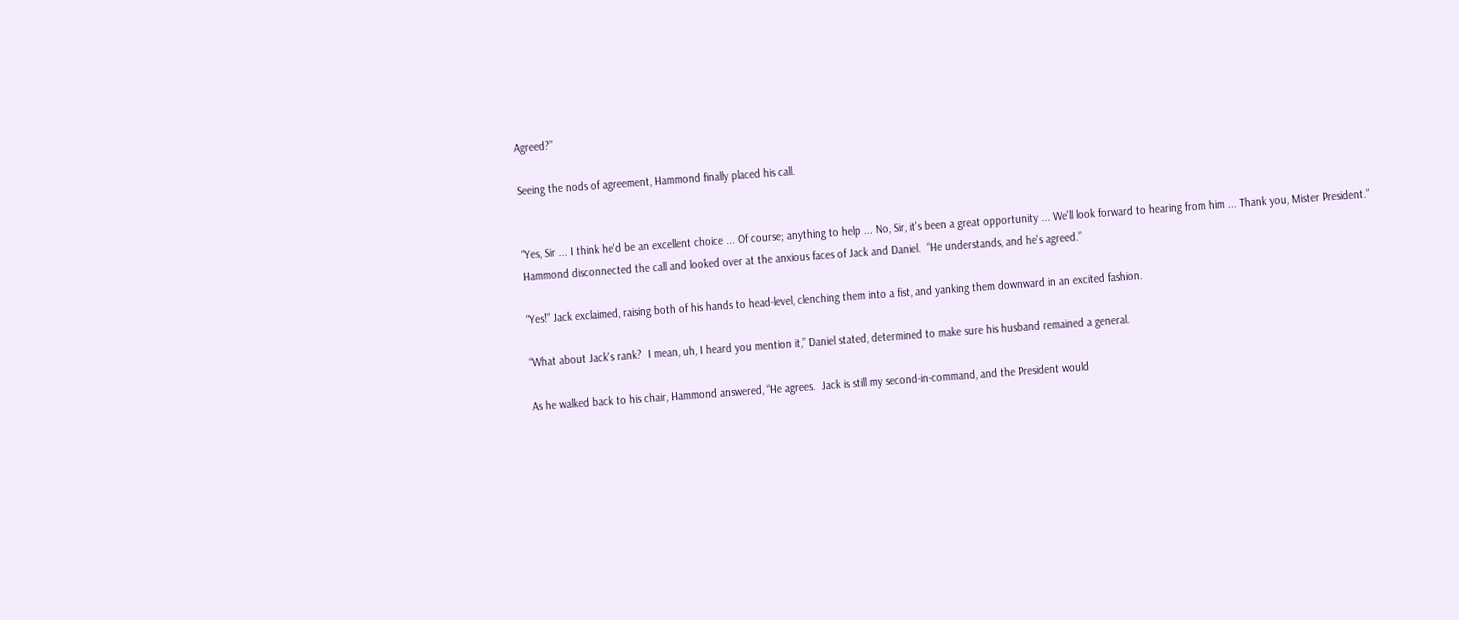Agreed?”

Seeing the nods of agreement, Hammond finally placed his call.


“Yes, Sir ... I think he'd be an excellent choice ... Of course; anything to help ... No, Sir, it's been a great opportunity ... We'll look forward to hearing from him ... Thank you, Mister President.”  Hammond disconnected the call and looked over at the anxious faces of Jack and Daniel.  “He understands, and he's agreed.”

“Yes!” Jack exclaimed, raising both of his hands to head-level, clenching them into a fist, and yanking them downward in an excited fashion.

“What about Jack's rank?  I mean, uh, I heard you mention it,” Daniel stated, determined to make sure his husband remained a general.

As he walked back to his chair, Hammond answered, “He agrees.  Jack is still my second-in-command, and the President would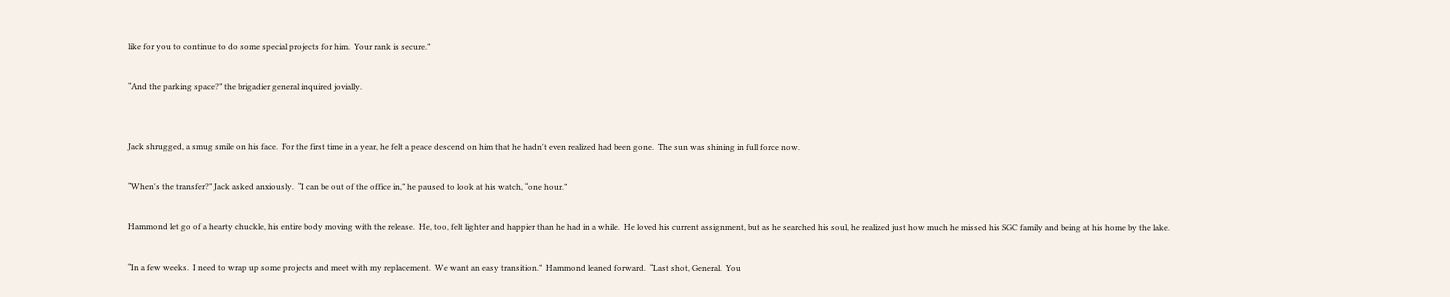like for you to continue to do some special projects for him.  Your rank is secure.”

“And the parking space?” the brigadier general inquired jovially.


Jack shrugged, a smug smile on his face.  For the first time in a year, he felt a peace descend on him that he hadn't even realized had been gone.  The sun was shining in full force now.

“When's the transfer?” Jack asked anxiously.  “I can be out of the office in,” he paused to look at his watch, “one hour.”

Hammond let go of a hearty chuckle, his entire body moving with the release.  He, too, felt lighter and happier than he had in a while.  He loved his current assignment, but as he searched his soul, he realized just how much he missed his SGC family and being at his home by the lake.

“In a few weeks.  I need to wrap up some projects and meet with my replacement.  We want an easy transition.”  Hammond leaned forward.  “Last shot, General.  You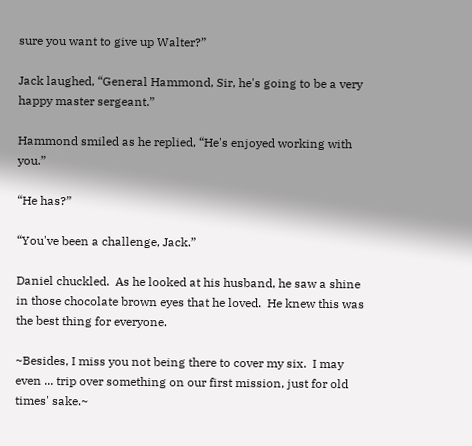sure you want to give up Walter?”

Jack laughed, “General Hammond, Sir, he's going to be a very happy master sergeant.”

Hammond smiled as he replied, “He's enjoyed working with you.”

“He has?”

“You've been a challenge, Jack.”

Daniel chuckled.  As he looked at his husband, he saw a shine in those chocolate brown eyes that he loved.  He knew this was the best thing for everyone.

~Besides, I miss you not being there to cover my six.  I may even ... trip over something on our first mission, just for old times' sake.~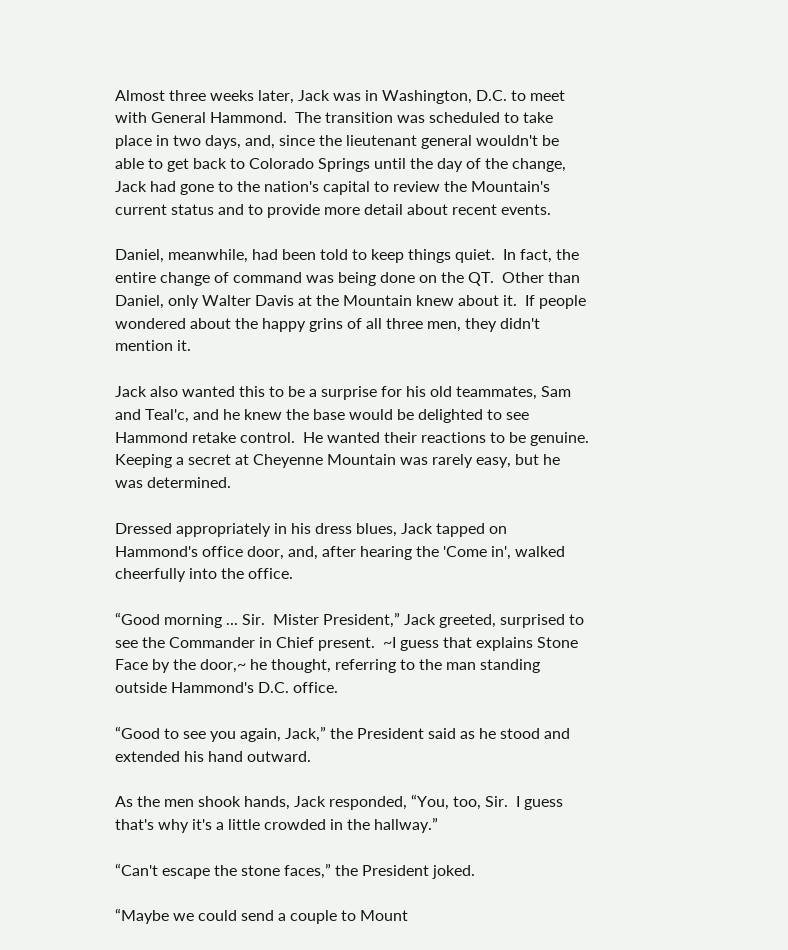Almost three weeks later, Jack was in Washington, D.C. to meet with General Hammond.  The transition was scheduled to take place in two days, and, since the lieutenant general wouldn't be able to get back to Colorado Springs until the day of the change, Jack had gone to the nation's capital to review the Mountain's current status and to provide more detail about recent events.

Daniel, meanwhile, had been told to keep things quiet.  In fact, the entire change of command was being done on the QT.  Other than Daniel, only Walter Davis at the Mountain knew about it.  If people wondered about the happy grins of all three men, they didn't mention it.

Jack also wanted this to be a surprise for his old teammates, Sam and Teal'c, and he knew the base would be delighted to see Hammond retake control.  He wanted their reactions to be genuine.  Keeping a secret at Cheyenne Mountain was rarely easy, but he was determined.

Dressed appropriately in his dress blues, Jack tapped on Hammond's office door, and, after hearing the 'Come in', walked cheerfully into the office.

“Good morning ... Sir.  Mister President,” Jack greeted, surprised to see the Commander in Chief present.  ~I guess that explains Stone Face by the door,~ he thought, referring to the man standing outside Hammond's D.C. office.

“Good to see you again, Jack,” the President said as he stood and extended his hand outward.

As the men shook hands, Jack responded, “You, too, Sir.  I guess that's why it's a little crowded in the hallway.”

“Can't escape the stone faces,” the President joked.

“Maybe we could send a couple to Mount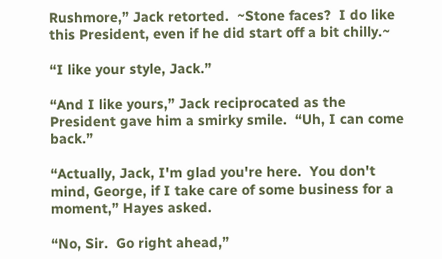Rushmore,” Jack retorted.  ~Stone faces?  I do like this President, even if he did start off a bit chilly.~

“I like your style, Jack.”

“And I like yours,” Jack reciprocated as the President gave him a smirky smile.  “Uh, I can come back.”

“Actually, Jack, I'm glad you're here.  You don't mind, George, if I take care of some business for a moment,” Hayes asked.

“No, Sir.  Go right ahead,”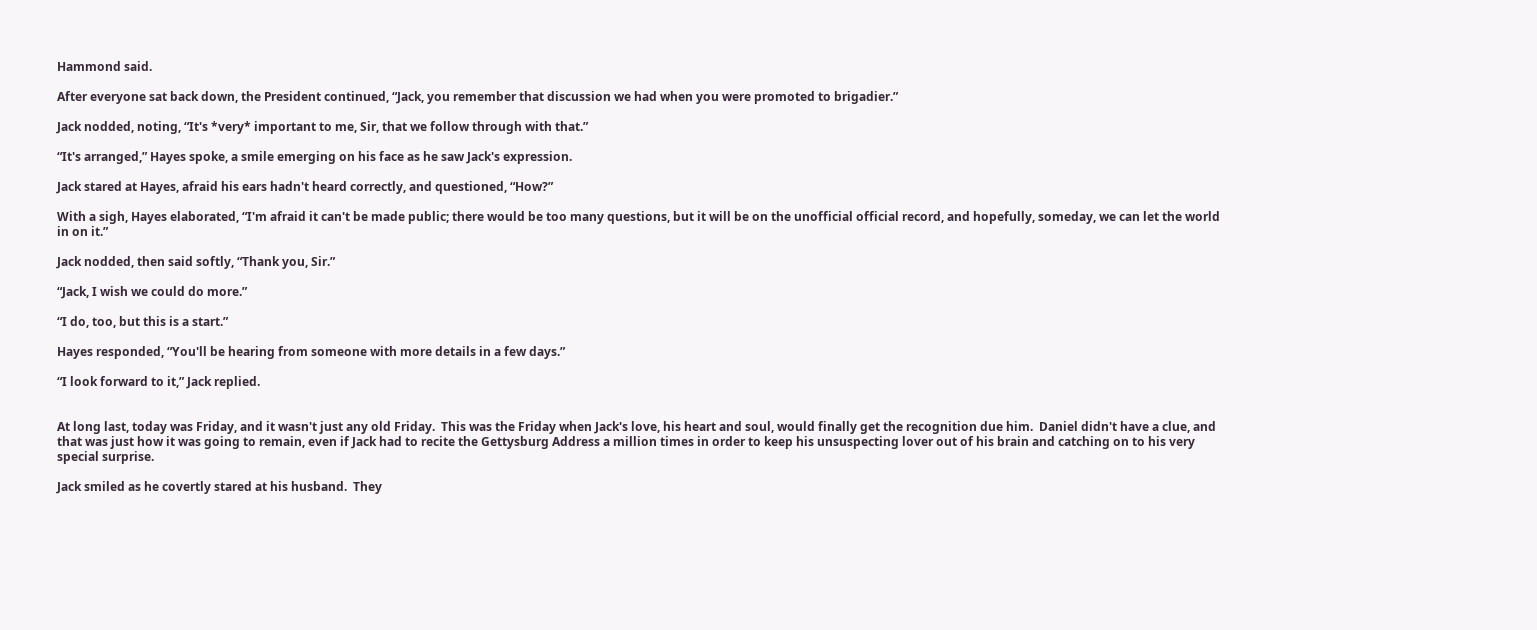Hammond said.

After everyone sat back down, the President continued, “Jack, you remember that discussion we had when you were promoted to brigadier.”

Jack nodded, noting, “It's *very* important to me, Sir, that we follow through with that.”

“It's arranged,” Hayes spoke, a smile emerging on his face as he saw Jack's expression.

Jack stared at Hayes, afraid his ears hadn't heard correctly, and questioned, “How?”

With a sigh, Hayes elaborated, “I'm afraid it can't be made public; there would be too many questions, but it will be on the unofficial official record, and hopefully, someday, we can let the world in on it.”

Jack nodded, then said softly, “Thank you, Sir.”

“Jack, I wish we could do more.”

“I do, too, but this is a start.”

Hayes responded, “You'll be hearing from someone with more details in a few days.”

“I look forward to it,” Jack replied.


At long last, today was Friday, and it wasn't just any old Friday.  This was the Friday when Jack's love, his heart and soul, would finally get the recognition due him.  Daniel didn't have a clue, and that was just how it was going to remain, even if Jack had to recite the Gettysburg Address a million times in order to keep his unsuspecting lover out of his brain and catching on to his very special surprise.

Jack smiled as he covertly stared at his husband.  They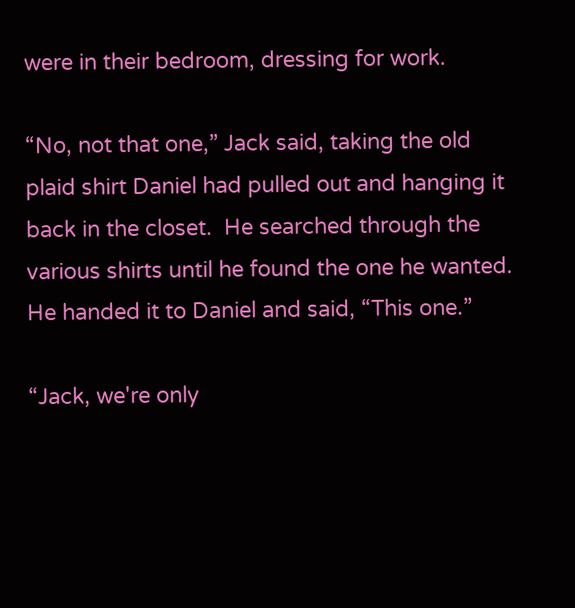were in their bedroom, dressing for work.

“No, not that one,” Jack said, taking the old plaid shirt Daniel had pulled out and hanging it back in the closet.  He searched through the various shirts until he found the one he wanted.  He handed it to Daniel and said, “This one.”

“Jack, we're only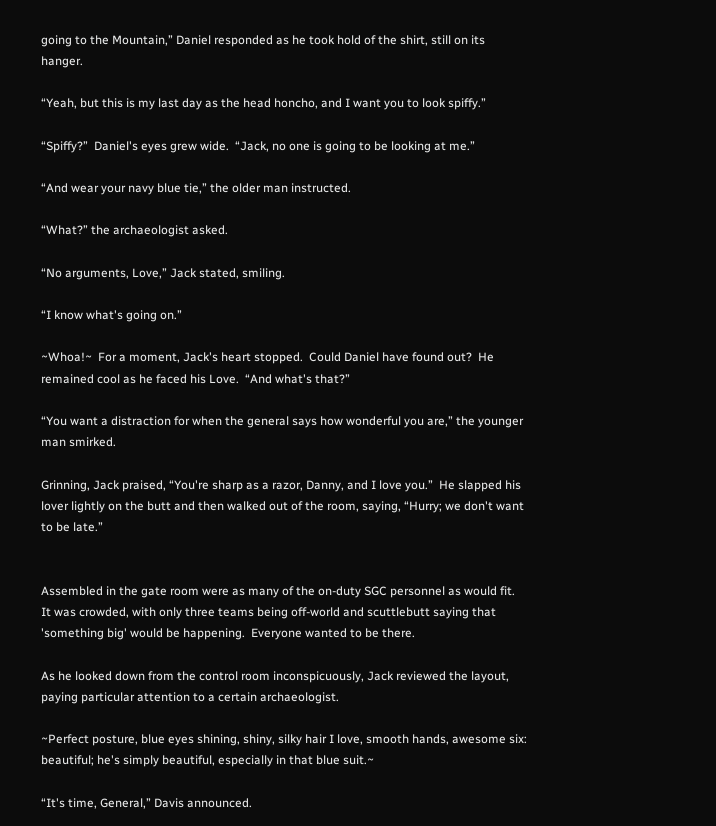going to the Mountain,” Daniel responded as he took hold of the shirt, still on its hanger.

“Yeah, but this is my last day as the head honcho, and I want you to look spiffy.”

“Spiffy?”  Daniel's eyes grew wide.  “Jack, no one is going to be looking at me.”

“And wear your navy blue tie,” the older man instructed.

“What?” the archaeologist asked.

“No arguments, Love,” Jack stated, smiling.

“I know what's going on.”

~Whoa!~  For a moment, Jack's heart stopped.  Could Daniel have found out?  He remained cool as he faced his Love.  “And what's that?”

“You want a distraction for when the general says how wonderful you are,” the younger man smirked.

Grinning, Jack praised, “You're sharp as a razor, Danny, and I love you.”  He slapped his lover lightly on the butt and then walked out of the room, saying, “Hurry; we don't want to be late.”


Assembled in the gate room were as many of the on-duty SGC personnel as would fit.  It was crowded, with only three teams being off-world and scuttlebutt saying that 'something big' would be happening.  Everyone wanted to be there.

As he looked down from the control room inconspicuously, Jack reviewed the layout, paying particular attention to a certain archaeologist.

~Perfect posture, blue eyes shining, shiny, silky hair I love, smooth hands, awesome six: beautiful; he's simply beautiful, especially in that blue suit.~

“It's time, General,” Davis announced.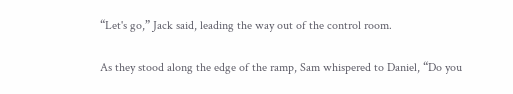“Let's go,” Jack said, leading the way out of the control room.

As they stood along the edge of the ramp, Sam whispered to Daniel, “Do you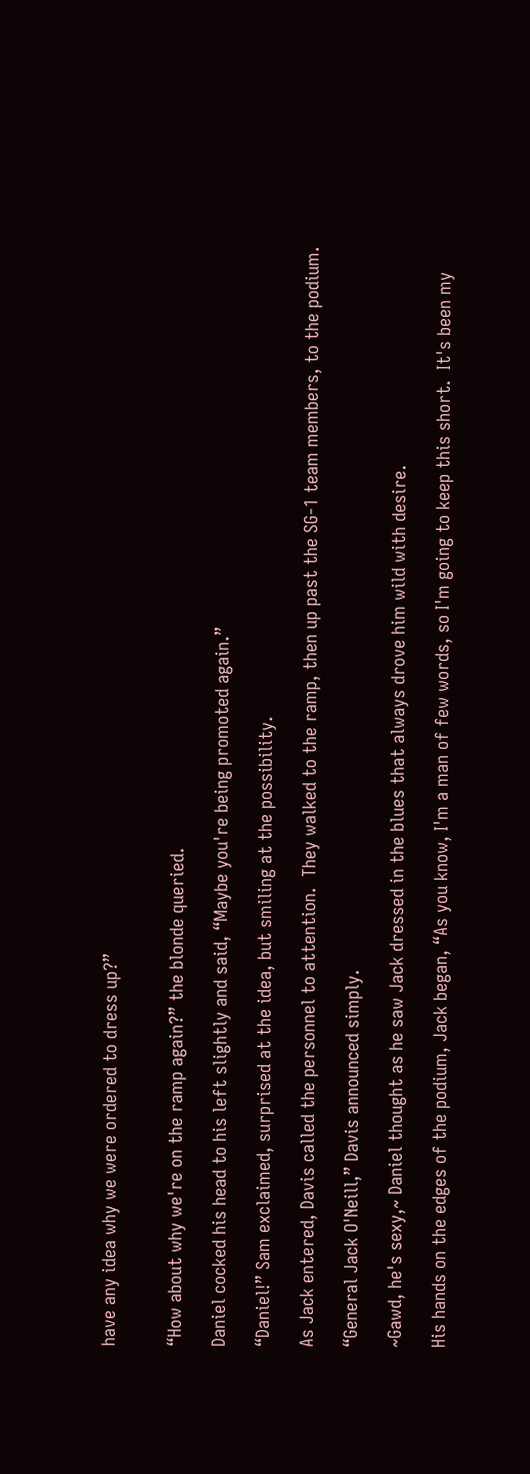have any idea why we were ordered to dress up?”


“How about why we're on the ramp again?” the blonde queried.

Daniel cocked his head to his left slightly and said, “Maybe you're being promoted again.”

“Daniel!” Sam exclaimed, surprised at the idea, but smiling at the possibility.

As Jack entered, Davis called the personnel to attention.  They walked to the ramp, then up past the SG-1 team members, to the podium.

“General Jack O'Neill,” Davis announced simply.

~Gawd, he's sexy,~ Daniel thought as he saw Jack dressed in the blues that always drove him wild with desire.

His hands on the edges of the podium, Jack began, “As you know, I'm a man of few words, so I'm going to keep this short.  It's been my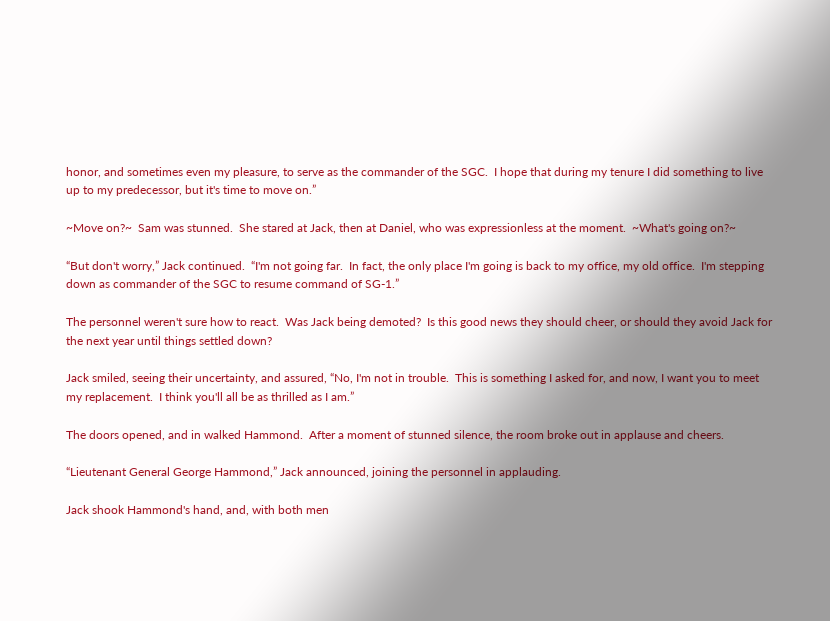honor, and sometimes even my pleasure, to serve as the commander of the SGC.  I hope that during my tenure I did something to live up to my predecessor, but it's time to move on.”

~Move on?~  Sam was stunned.  She stared at Jack, then at Daniel, who was expressionless at the moment.  ~What's going on?~

“But don't worry,” Jack continued.  “I'm not going far.  In fact, the only place I'm going is back to my office, my old office.  I'm stepping down as commander of the SGC to resume command of SG-1.”

The personnel weren't sure how to react.  Was Jack being demoted?  Is this good news they should cheer, or should they avoid Jack for the next year until things settled down?

Jack smiled, seeing their uncertainty, and assured, “No, I'm not in trouble.  This is something I asked for, and now, I want you to meet my replacement.  I think you'll all be as thrilled as I am.”

The doors opened, and in walked Hammond.  After a moment of stunned silence, the room broke out in applause and cheers.

“Lieutenant General George Hammond,” Jack announced, joining the personnel in applauding.

Jack shook Hammond's hand, and, with both men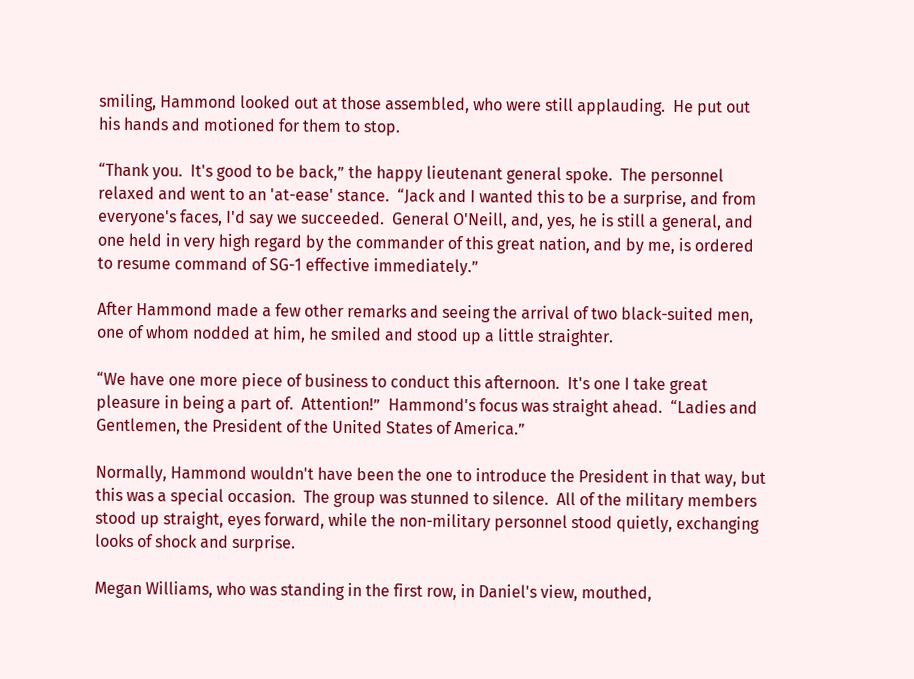smiling, Hammond looked out at those assembled, who were still applauding.  He put out his hands and motioned for them to stop.

“Thank you.  It's good to be back,” the happy lieutenant general spoke.  The personnel relaxed and went to an 'at-ease' stance.  “Jack and I wanted this to be a surprise, and from everyone's faces, I'd say we succeeded.  General O'Neill, and, yes, he is still a general, and one held in very high regard by the commander of this great nation, and by me, is ordered to resume command of SG-1 effective immediately.”

After Hammond made a few other remarks and seeing the arrival of two black-suited men, one of whom nodded at him, he smiled and stood up a little straighter.

“We have one more piece of business to conduct this afternoon.  It's one I take great pleasure in being a part of.  Attention!”  Hammond's focus was straight ahead.  “Ladies and Gentlemen, the President of the United States of America.”

Normally, Hammond wouldn't have been the one to introduce the President in that way, but this was a special occasion.  The group was stunned to silence.  All of the military members stood up straight, eyes forward, while the non-military personnel stood quietly, exchanging looks of shock and surprise.

Megan Williams, who was standing in the first row, in Daniel's view, mouthed,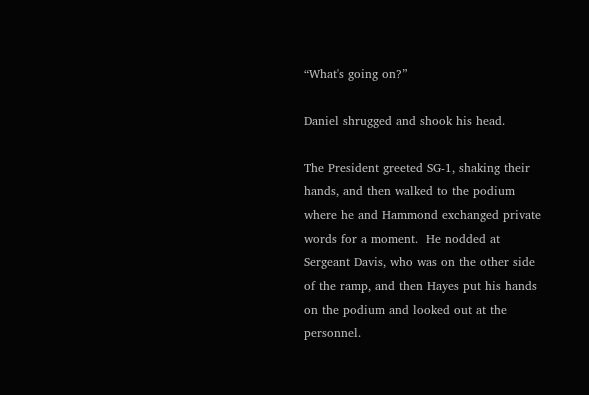“What's going on?”

Daniel shrugged and shook his head.

The President greeted SG-1, shaking their hands, and then walked to the podium where he and Hammond exchanged private words for a moment.  He nodded at Sergeant Davis, who was on the other side of the ramp, and then Hayes put his hands on the podium and looked out at the personnel.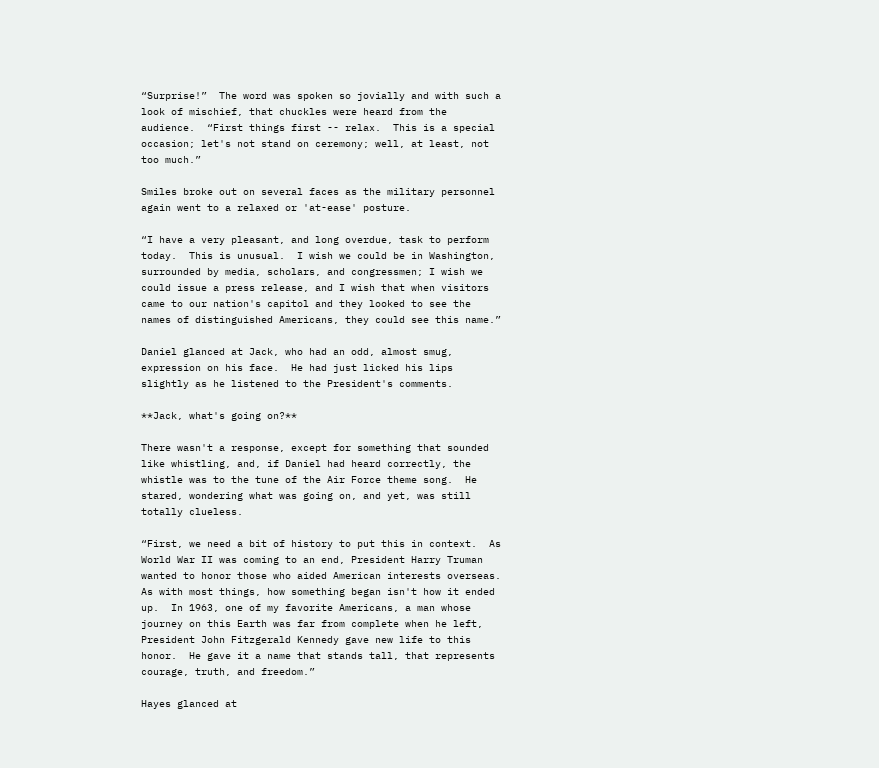“Surprise!”  The word was spoken so jovially and with such a look of mischief, that chuckles were heard from the audience.  “First things first -- relax.  This is a special occasion; let's not stand on ceremony; well, at least, not too much.”

Smiles broke out on several faces as the military personnel again went to a relaxed or 'at-ease' posture.

“I have a very pleasant, and long overdue, task to perform today.  This is unusual.  I wish we could be in Washington, surrounded by media, scholars, and congressmen; I wish we could issue a press release, and I wish that when visitors came to our nation's capitol and they looked to see the names of distinguished Americans, they could see this name.”

Daniel glanced at Jack, who had an odd, almost smug, expression on his face.  He had just licked his lips slightly as he listened to the President's comments.

**Jack, what's going on?**

There wasn't a response, except for something that sounded like whistling, and, if Daniel had heard correctly, the whistle was to the tune of the Air Force theme song.  He stared, wondering what was going on, and yet, was still totally clueless.

“First, we need a bit of history to put this in context.  As World War II was coming to an end, President Harry Truman wanted to honor those who aided American interests overseas.  As with most things, how something began isn't how it ended up.  In 1963, one of my favorite Americans, a man whose journey on this Earth was far from complete when he left, President John Fitzgerald Kennedy gave new life to this honor.  He gave it a name that stands tall, that represents courage, truth, and freedom.”

Hayes glanced at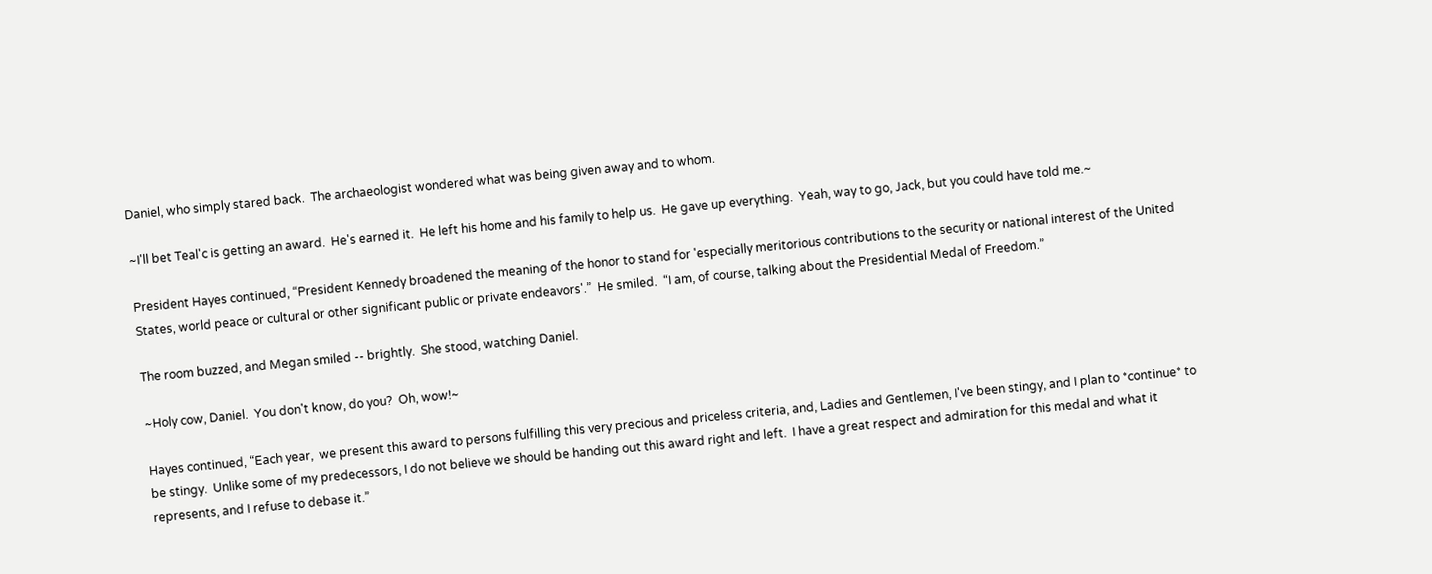Daniel, who simply stared back.  The archaeologist wondered what was being given away and to whom.

~I'll bet Teal'c is getting an award.  He's earned it.  He left his home and his family to help us.  He gave up everything.  Yeah, way to go, Jack, but you could have told me.~

President Hayes continued, “President Kennedy broadened the meaning of the honor to stand for 'especially meritorious contributions to the security or national interest of the United States, world peace or cultural or other significant public or private endeavors'.”  He smiled.  “I am, of course, talking about the Presidential Medal of Freedom.”

The room buzzed, and Megan smiled -- brightly.  She stood, watching Daniel.

~Holy cow, Daniel.  You don't know, do you?  Oh, wow!~

Hayes continued, “Each year,  we present this award to persons fulfilling this very precious and priceless criteria, and, Ladies and Gentlemen, I've been stingy, and I plan to *continue* to be stingy.  Unlike some of my predecessors, I do not believe we should be handing out this award right and left.  I have a great respect and admiration for this medal and what it represents, and I refuse to debase it.”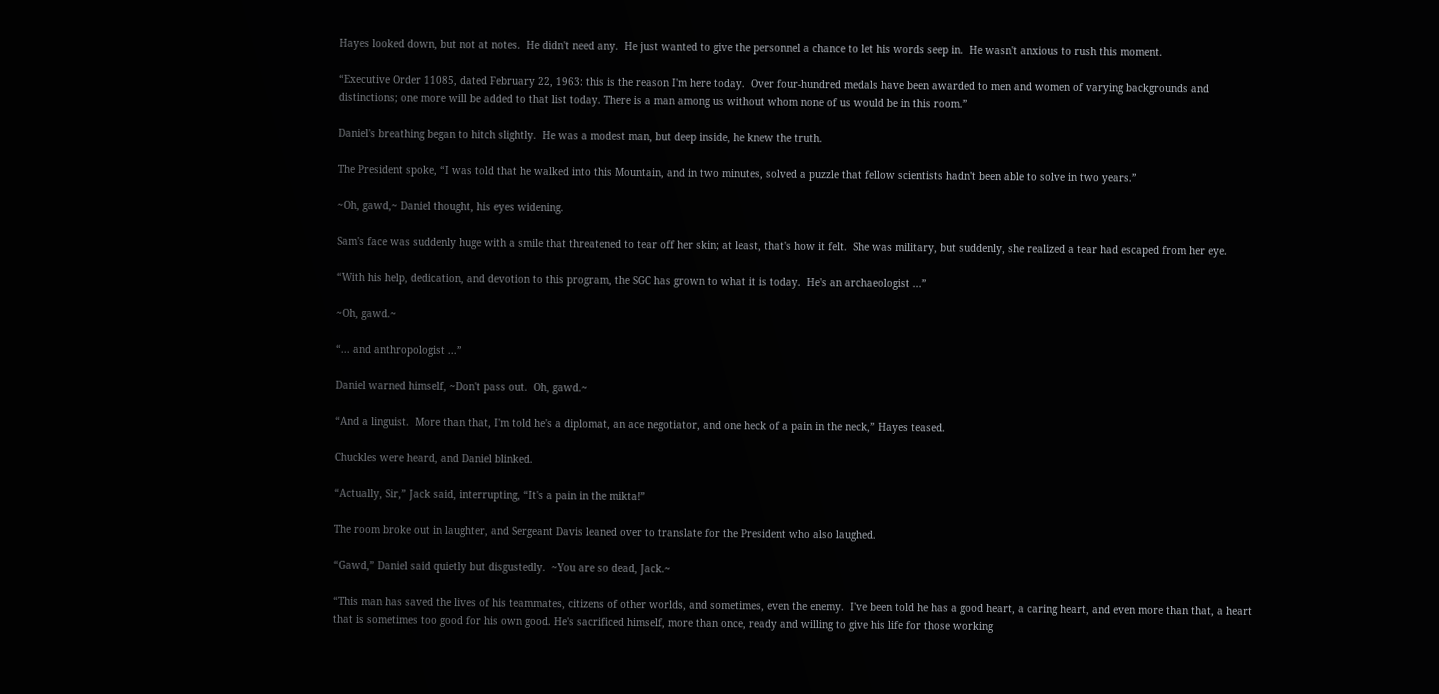Hayes looked down, but not at notes.  He didn't need any.  He just wanted to give the personnel a chance to let his words seep in.  He wasn't anxious to rush this moment.

“Executive Order 11085, dated February 22, 1963: this is the reason I'm here today.  Over four-hundred medals have been awarded to men and women of varying backgrounds and distinctions; one more will be added to that list today. There is a man among us without whom none of us would be in this room.”

Daniel's breathing began to hitch slightly.  He was a modest man, but deep inside, he knew the truth.

The President spoke, “I was told that he walked into this Mountain, and in two minutes, solved a puzzle that fellow scientists hadn't been able to solve in two years.”

~Oh, gawd,~ Daniel thought, his eyes widening.

Sam's face was suddenly huge with a smile that threatened to tear off her skin; at least, that's how it felt.  She was military, but suddenly, she realized a tear had escaped from her eye.

“With his help, dedication, and devotion to this program, the SGC has grown to what it is today.  He's an archaeologist ...”

~Oh, gawd.~

“... and anthropologist ...”

Daniel warned himself, ~Don't pass out.  Oh, gawd.~

“And a linguist.  More than that, I'm told he's a diplomat, an ace negotiator, and one heck of a pain in the neck,” Hayes teased.

Chuckles were heard, and Daniel blinked.

“Actually, Sir,” Jack said, interrupting, “It's a pain in the mikta!”

The room broke out in laughter, and Sergeant Davis leaned over to translate for the President who also laughed.

“Gawd,” Daniel said quietly but disgustedly.  ~You are so dead, Jack.~

“This man has saved the lives of his teammates, citizens of other worlds, and sometimes, even the enemy.  I've been told he has a good heart, a caring heart, and even more than that, a heart that is sometimes too good for his own good. He's sacrificed himself, more than once, ready and willing to give his life for those working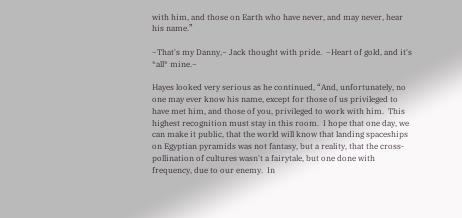with him, and those on Earth who have never, and may never, hear his name.”

~That's my Danny,~ Jack thought with pride.  ~Heart of gold, and it's *all* mine.~

Hayes looked very serious as he continued, “And, unfortunately, no one may ever know his name, except for those of us privileged to have met him, and those of you, privileged to work with him.  This highest recognition must stay in this room.  I hope that one day, we can make it public, that the world will know that landing spaceships on Egyptian pyramids was not fantasy, but a reality, that the cross-pollination of cultures wasn't a fairytale, but one done with frequency, due to our enemy.  In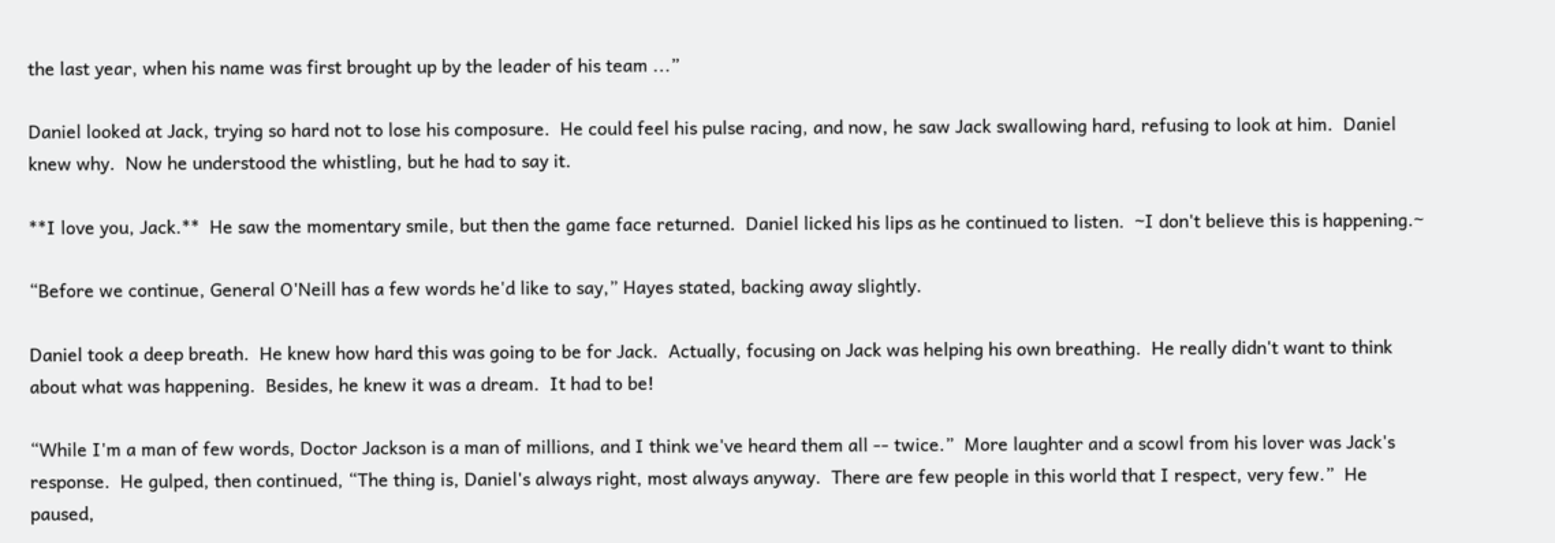the last year, when his name was first brought up by the leader of his team ...”

Daniel looked at Jack, trying so hard not to lose his composure.  He could feel his pulse racing, and now, he saw Jack swallowing hard, refusing to look at him.  Daniel knew why.  Now he understood the whistling, but he had to say it.

**I love you, Jack.**  He saw the momentary smile, but then the game face returned.  Daniel licked his lips as he continued to listen.  ~I don't believe this is happening.~

“Before we continue, General O'Neill has a few words he'd like to say,” Hayes stated, backing away slightly.

Daniel took a deep breath.  He knew how hard this was going to be for Jack.  Actually, focusing on Jack was helping his own breathing.  He really didn't want to think about what was happening.  Besides, he knew it was a dream.  It had to be!

“While I'm a man of few words, Doctor Jackson is a man of millions, and I think we've heard them all -- twice.”  More laughter and a scowl from his lover was Jack's response.  He gulped, then continued, “The thing is, Daniel's always right, most always anyway.  There are few people in this world that I respect, very few.”  He paused,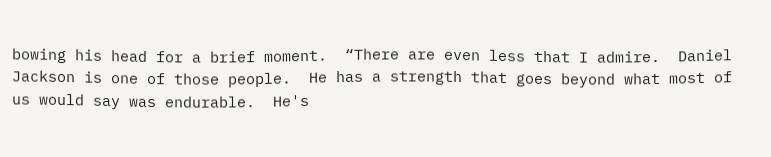bowing his head for a brief moment.  “There are even less that I admire.  Daniel Jackson is one of those people.  He has a strength that goes beyond what most of us would say was endurable.  He's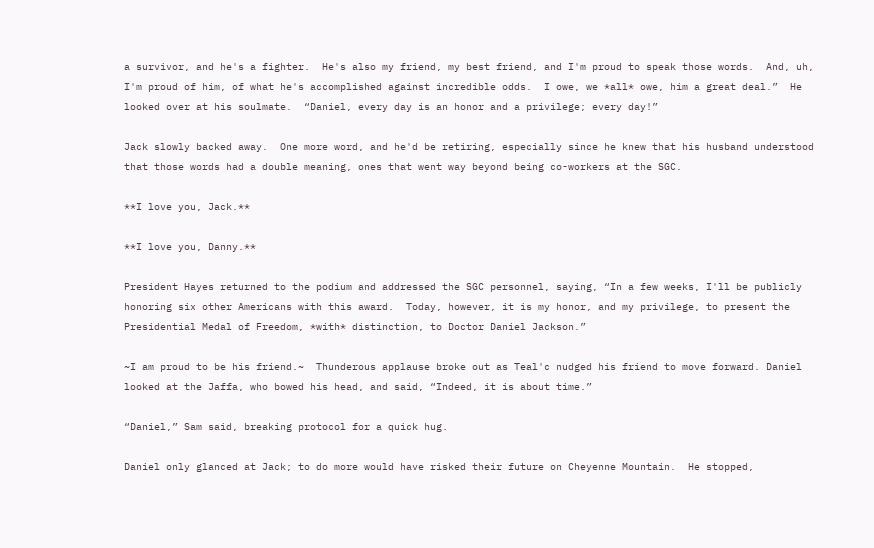a survivor, and he's a fighter.  He's also my friend, my best friend, and I'm proud to speak those words.  And, uh, I'm proud of him, of what he's accomplished against incredible odds.  I owe, we *all* owe, him a great deal.”  He looked over at his soulmate.  “Daniel, every day is an honor and a privilege; every day!”

Jack slowly backed away.  One more word, and he'd be retiring, especially since he knew that his husband understood that those words had a double meaning, ones that went way beyond being co-workers at the SGC.

**I love you, Jack.**

**I love you, Danny.**

President Hayes returned to the podium and addressed the SGC personnel, saying, “In a few weeks, I'll be publicly honoring six other Americans with this award.  Today, however, it is my honor, and my privilege, to present the Presidential Medal of Freedom, *with* distinction, to Doctor Daniel Jackson.”

~I am proud to be his friend.~  Thunderous applause broke out as Teal'c nudged his friend to move forward. Daniel looked at the Jaffa, who bowed his head, and said, “Indeed, it is about time.”

“Daniel,” Sam said, breaking protocol for a quick hug.

Daniel only glanced at Jack; to do more would have risked their future on Cheyenne Mountain.  He stopped,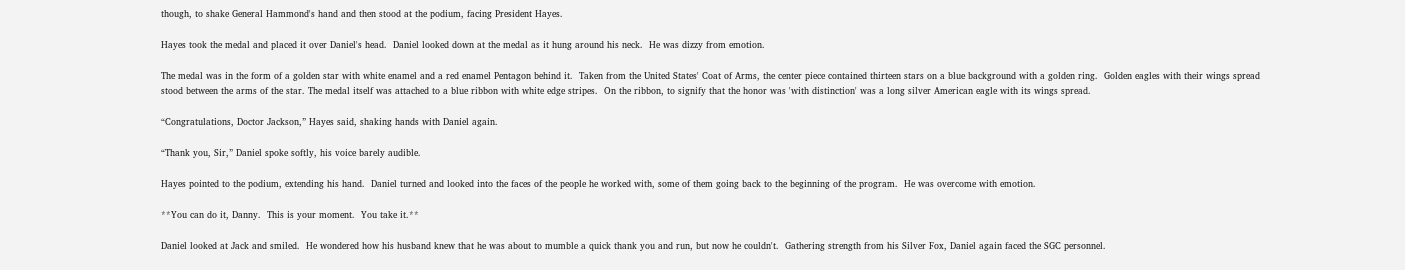though, to shake General Hammond's hand and then stood at the podium, facing President Hayes.

Hayes took the medal and placed it over Daniel's head.  Daniel looked down at the medal as it hung around his neck.  He was dizzy from emotion.

The medal was in the form of a golden star with white enamel and a red enamel Pentagon behind it.  Taken from the United States' Coat of Arms, the center piece contained thirteen stars on a blue background with a golden ring.  Golden eagles with their wings spread stood between the arms of the star. The medal itself was attached to a blue ribbon with white edge stripes.  On the ribbon, to signify that the honor was 'with distinction' was a long silver American eagle with its wings spread.

“Congratulations, Doctor Jackson,” Hayes said, shaking hands with Daniel again.

“Thank you, Sir,” Daniel spoke softly, his voice barely audible.

Hayes pointed to the podium, extending his hand.  Daniel turned and looked into the faces of the people he worked with, some of them going back to the beginning of the program.  He was overcome with emotion.

**You can do it, Danny.  This is your moment.  You take it.**

Daniel looked at Jack and smiled.  He wondered how his husband knew that he was about to mumble a quick thank you and run, but now he couldn't.  Gathering strength from his Silver Fox, Daniel again faced the SGC personnel.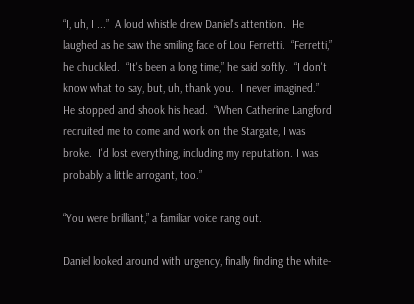“I, uh, I ...”  A loud whistle drew Daniel's attention.  He laughed as he saw the smiling face of Lou Ferretti.  “Ferretti,” he chuckled.  “It's been a long time,” he said softly.  “I don't know what to say, but, uh, thank you.  I never imagined.”  He stopped and shook his head.  “When Catherine Langford recruited me to come and work on the Stargate, I was broke.  I'd lost everything, including my reputation. I was probably a little arrogant, too.”

“You were brilliant,” a familiar voice rang out.

Daniel looked around with urgency, finally finding the white-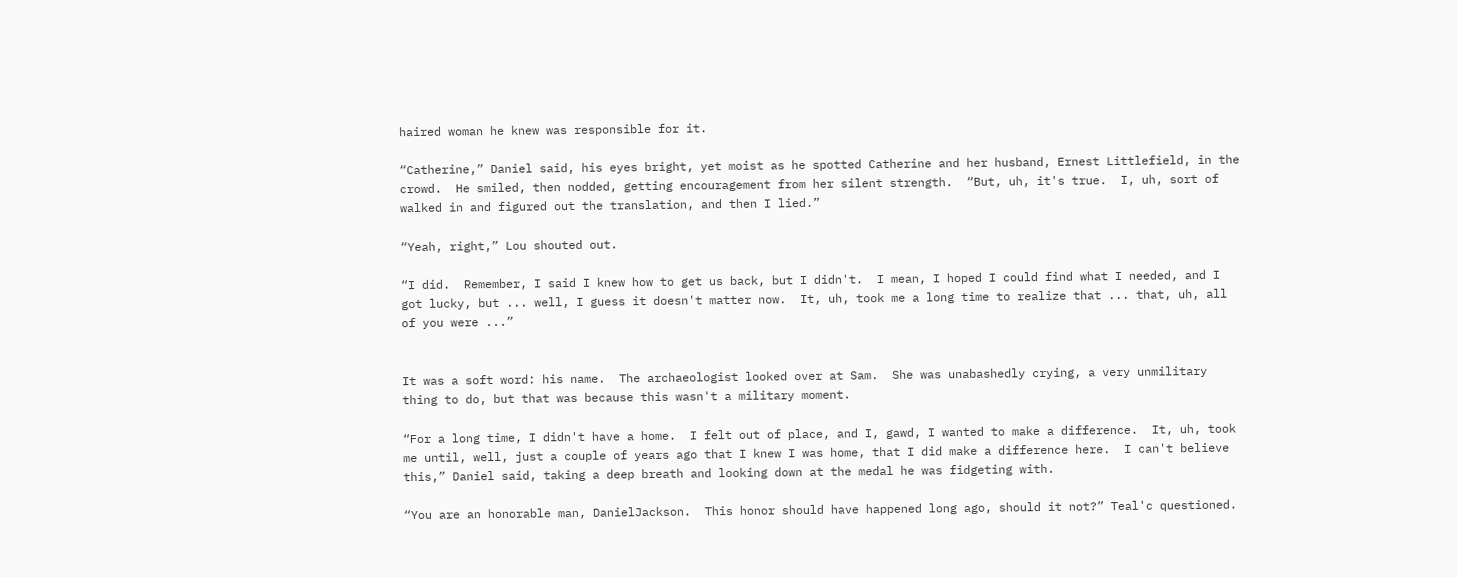haired woman he knew was responsible for it.

“Catherine,” Daniel said, his eyes bright, yet moist as he spotted Catherine and her husband, Ernest Littlefield, in the crowd.  He smiled, then nodded, getting encouragement from her silent strength.  “But, uh, it's true.  I, uh, sort of walked in and figured out the translation, and then I lied.”

“Yeah, right,” Lou shouted out.

“I did.  Remember, I said I knew how to get us back, but I didn't.  I mean, I hoped I could find what I needed, and I got lucky, but ... well, I guess it doesn't matter now.  It, uh, took me a long time to realize that ... that, uh, all of you were ...”


It was a soft word: his name.  The archaeologist looked over at Sam.  She was unabashedly crying, a very unmilitary thing to do, but that was because this wasn't a military moment.

“For a long time, I didn't have a home.  I felt out of place, and I, gawd, I wanted to make a difference.  It, uh, took me until, well, just a couple of years ago that I knew I was home, that I did make a difference here.  I can't believe this,” Daniel said, taking a deep breath and looking down at the medal he was fidgeting with.

“You are an honorable man, DanielJackson.  This honor should have happened long ago, should it not?” Teal'c questioned.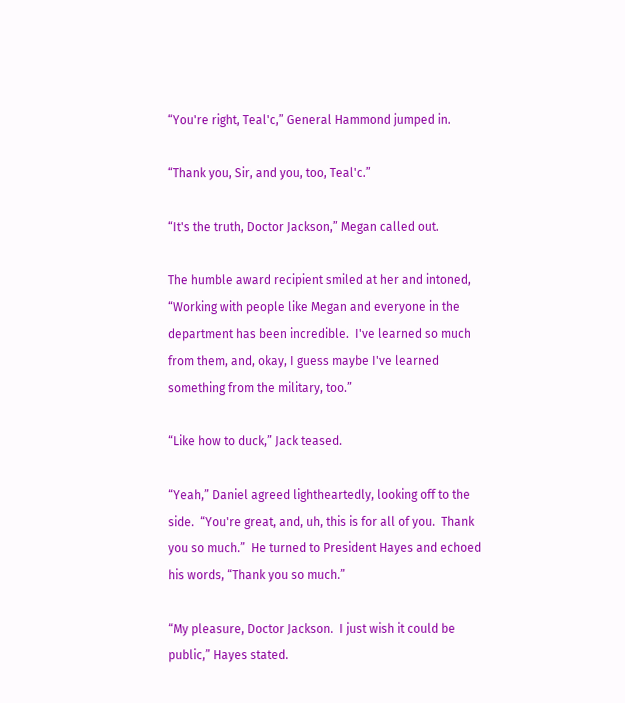“You're right, Teal'c,” General Hammond jumped in.

“Thank you, Sir, and you, too, Teal'c.”

“It's the truth, Doctor Jackson,” Megan called out.

The humble award recipient smiled at her and intoned, “Working with people like Megan and everyone in the department has been incredible.  I've learned so much from them, and, okay, I guess maybe I've learned something from the military, too.”

“Like how to duck,” Jack teased.

“Yeah,” Daniel agreed lightheartedly, looking off to the side.  “You're great, and, uh, this is for all of you.  Thank you so much.”  He turned to President Hayes and echoed his words, “Thank you so much.”

“My pleasure, Doctor Jackson.  I just wish it could be public,” Hayes stated.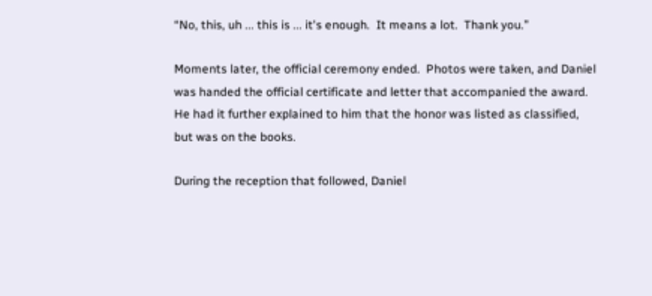“No, this, uh ... this is ... it's enough.  It means a lot.  Thank you.”

Moments later, the official ceremony ended.  Photos were taken, and Daniel was handed the official certificate and letter that accompanied the award.  He had it further explained to him that the honor was listed as classified, but was on the books.

During the reception that followed, Daniel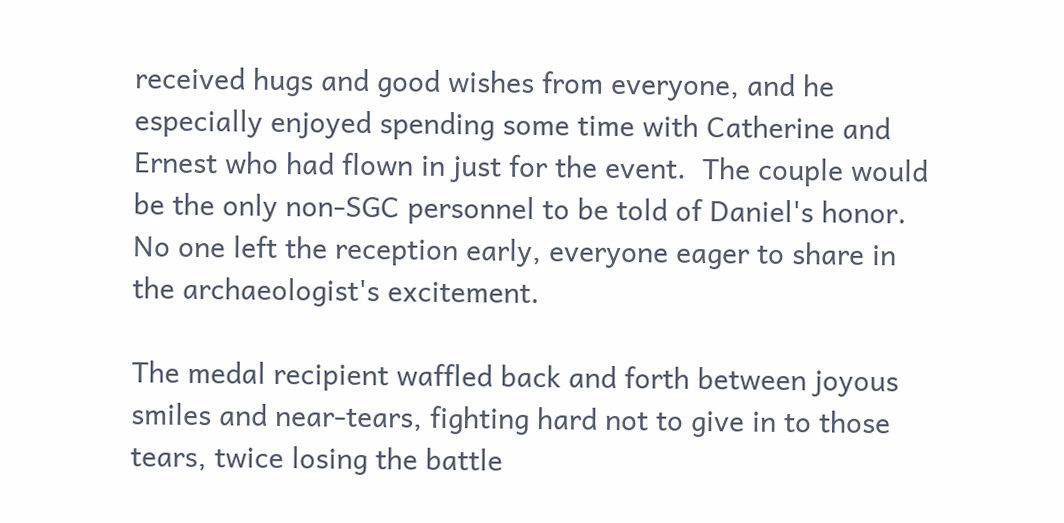received hugs and good wishes from everyone, and he especially enjoyed spending some time with Catherine and Ernest who had flown in just for the event.  The couple would be the only non-SGC personnel to be told of Daniel's honor.  No one left the reception early, everyone eager to share in the archaeologist's excitement.

The medal recipient waffled back and forth between joyous smiles and near-tears, fighting hard not to give in to those tears, twice losing the battle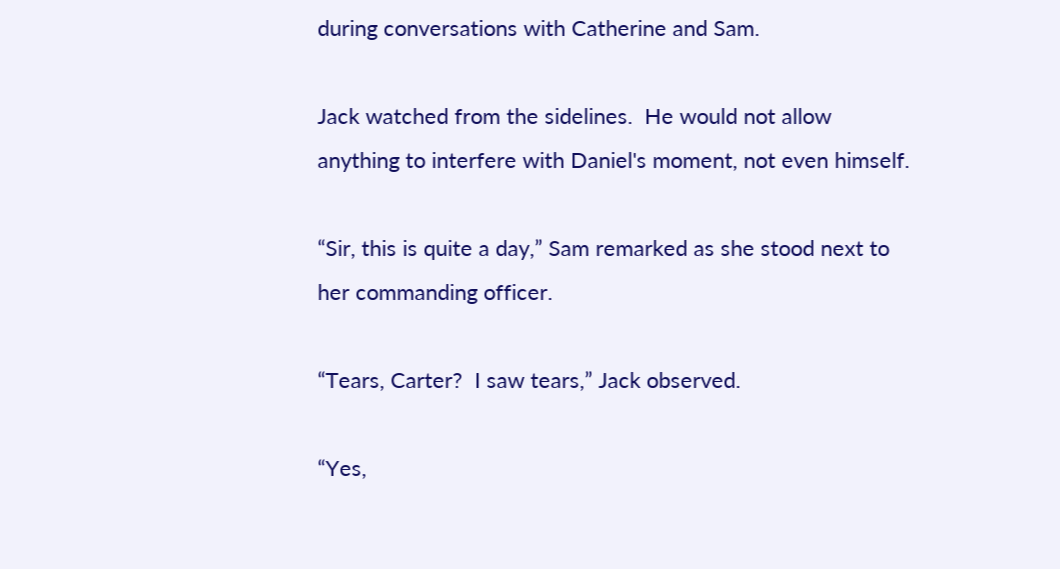during conversations with Catherine and Sam.

Jack watched from the sidelines.  He would not allow anything to interfere with Daniel's moment, not even himself.

“Sir, this is quite a day,” Sam remarked as she stood next to her commanding officer.

“Tears, Carter?  I saw tears,” Jack observed.

“Yes,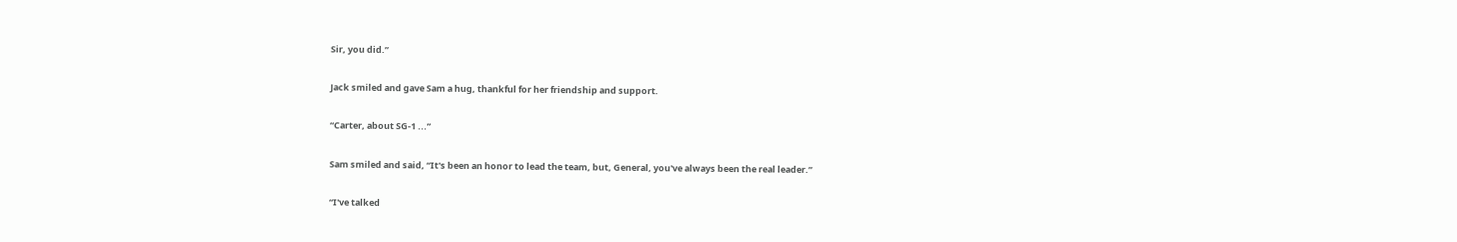Sir, you did.”

Jack smiled and gave Sam a hug, thankful for her friendship and support.

“Carter, about SG-1 ...”

Sam smiled and said, “It's been an honor to lead the team, but, General, you've always been the real leader.”

“I've talked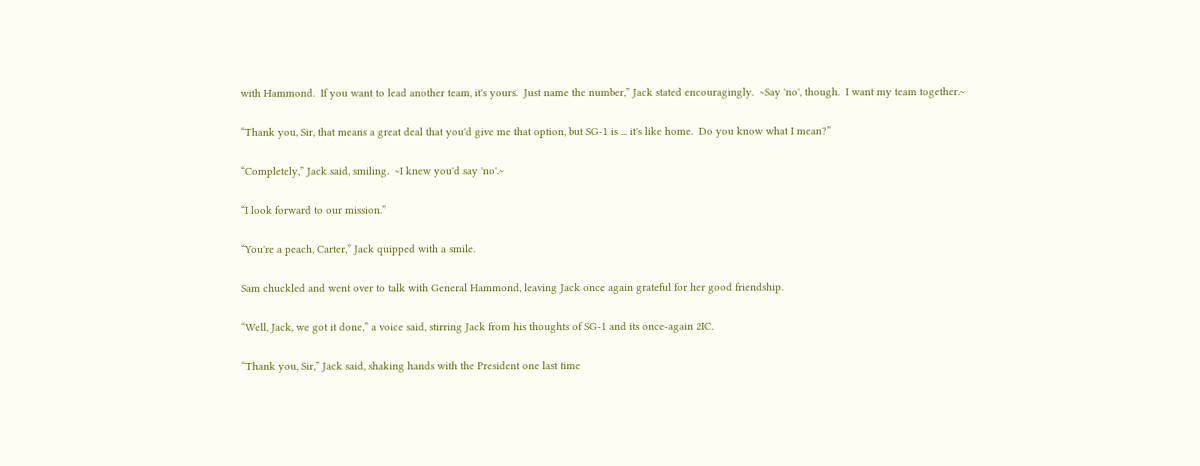with Hammond.  If you want to lead another team, it's yours.  Just name the number,” Jack stated encouragingly.  ~Say 'no', though.  I want my team together.~

“Thank you, Sir, that means a great deal that you'd give me that option, but SG-1 is ... it's like home.  Do you know what I mean?”

“Completely,” Jack said, smiling.  ~I knew you'd say 'no'.~

“I look forward to our mission.”

“You're a peach, Carter,” Jack quipped with a smile.

Sam chuckled and went over to talk with General Hammond, leaving Jack once again grateful for her good friendship.

“Well, Jack, we got it done,” a voice said, stirring Jack from his thoughts of SG-1 and its once-again 2IC.

“Thank you, Sir,” Jack said, shaking hands with the President one last time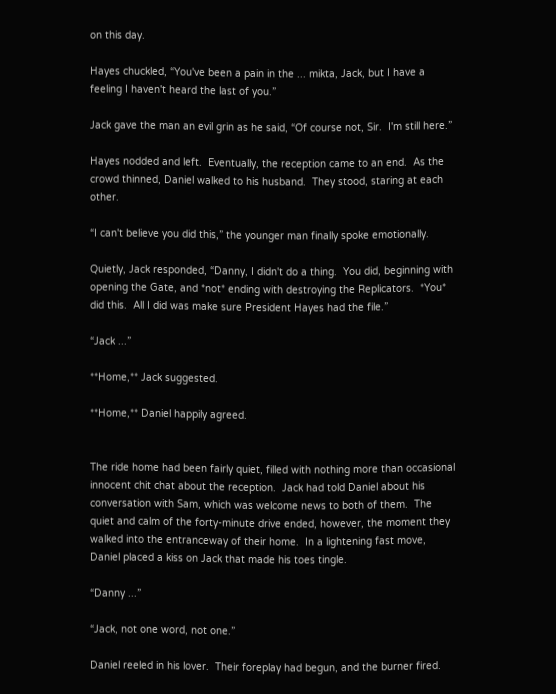on this day.

Hayes chuckled, “You've been a pain in the ... mikta, Jack, but I have a feeling I haven't heard the last of you.”

Jack gave the man an evil grin as he said, “Of course not, Sir.  I'm still here.”

Hayes nodded and left.  Eventually, the reception came to an end.  As the crowd thinned, Daniel walked to his husband.  They stood, staring at each other.

“I can't believe you did this,” the younger man finally spoke emotionally.

Quietly, Jack responded, “Danny, I didn't do a thing.  You did, beginning with opening the Gate, and *not* ending with destroying the Replicators.  *You* did this.  All I did was make sure President Hayes had the file.”

“Jack ...”

**Home,** Jack suggested.

**Home,** Daniel happily agreed.


The ride home had been fairly quiet, filled with nothing more than occasional innocent chit chat about the reception.  Jack had told Daniel about his conversation with Sam, which was welcome news to both of them.  The quiet and calm of the forty-minute drive ended, however, the moment they walked into the entranceway of their home.  In a lightening fast move, Daniel placed a kiss on Jack that made his toes tingle.

“Danny ...”

“Jack, not one word, not one.”

Daniel reeled in his lover.  Their foreplay had begun, and the burner fired.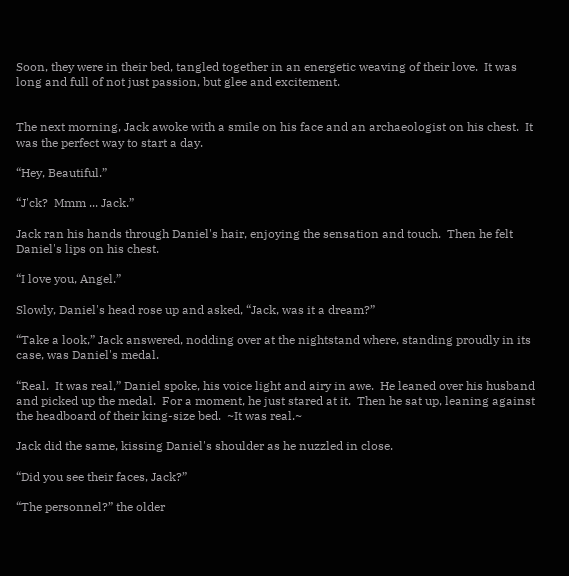Soon, they were in their bed, tangled together in an energetic weaving of their love.  It was long and full of not just passion, but glee and excitement.


The next morning, Jack awoke with a smile on his face and an archaeologist on his chest.  It was the perfect way to start a day.

“Hey, Beautiful.”

“J'ck?  Mmm ... Jack.”

Jack ran his hands through Daniel's hair, enjoying the sensation and touch.  Then he felt Daniel's lips on his chest.

“I love you, Angel.”

Slowly, Daniel's head rose up and asked, “Jack, was it a dream?”

“Take a look,” Jack answered, nodding over at the nightstand where, standing proudly in its case, was Daniel's medal.

“Real.  It was real,” Daniel spoke, his voice light and airy in awe.  He leaned over his husband and picked up the medal.  For a moment, he just stared at it.  Then he sat up, leaning against the headboard of their king-size bed.  ~It was real.~

Jack did the same, kissing Daniel's shoulder as he nuzzled in close.

“Did you see their faces, Jack?”

“The personnel?” the older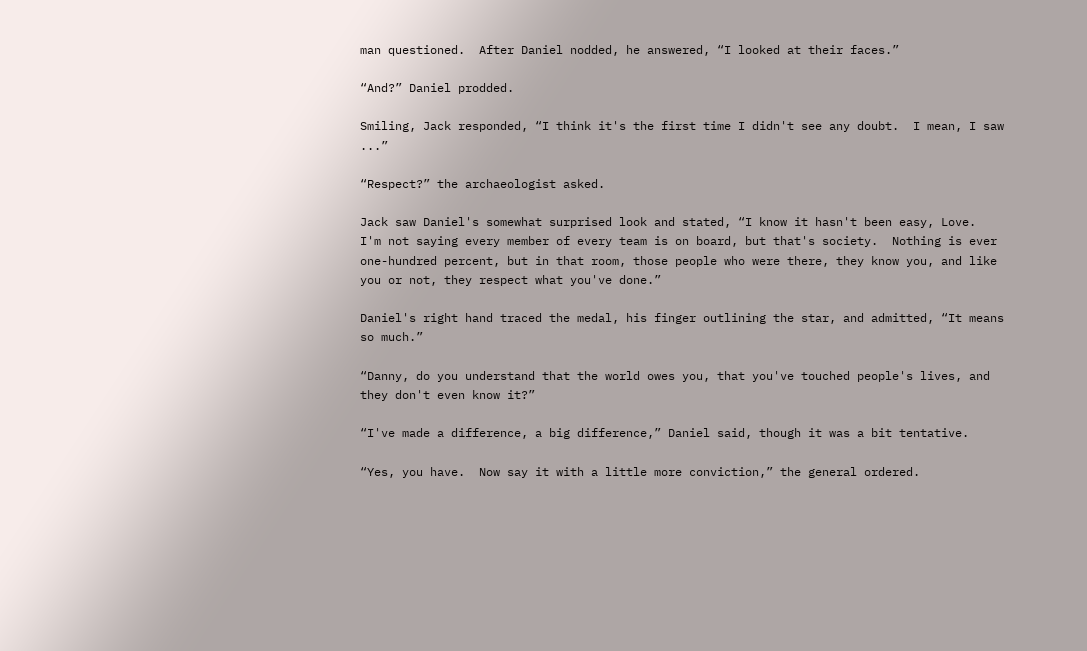man questioned.  After Daniel nodded, he answered, “I looked at their faces.”

“And?” Daniel prodded.

Smiling, Jack responded, “I think it's the first time I didn't see any doubt.  I mean, I saw ...”

“Respect?” the archaeologist asked.

Jack saw Daniel's somewhat surprised look and stated, “I know it hasn't been easy, Love.  I'm not saying every member of every team is on board, but that's society.  Nothing is ever one-hundred percent, but in that room, those people who were there, they know you, and like you or not, they respect what you've done.”

Daniel's right hand traced the medal, his finger outlining the star, and admitted, “It means so much.”

“Danny, do you understand that the world owes you, that you've touched people's lives, and they don't even know it?”

“I've made a difference, a big difference,” Daniel said, though it was a bit tentative.

“Yes, you have.  Now say it with a little more conviction,” the general ordered.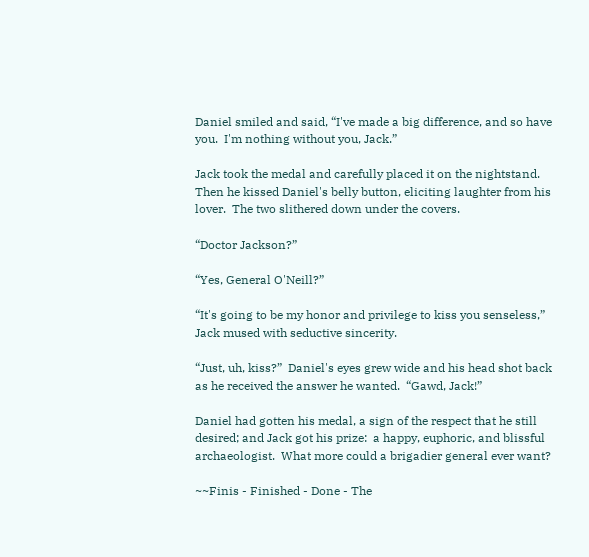Daniel smiled and said, “I've made a big difference, and so have you.  I'm nothing without you, Jack.”

Jack took the medal and carefully placed it on the nightstand.  Then he kissed Daniel's belly button, eliciting laughter from his lover.  The two slithered down under the covers.

“Doctor Jackson?”

“Yes, General O'Neill?”

“It's going to be my honor and privilege to kiss you senseless,” Jack mused with seductive sincerity.

“Just, uh, kiss?”  Daniel's eyes grew wide and his head shot back as he received the answer he wanted.  “Gawd, Jack!”

Daniel had gotten his medal, a sign of the respect that he still desired; and Jack got his prize:  a happy, euphoric, and blissful archaeologist.  What more could a brigadier general ever want?

~~Finis - Finished - Done - The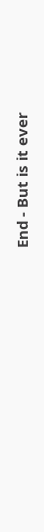End - But is it ever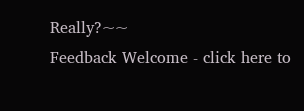Really?~~
Feedback Welcome - click here to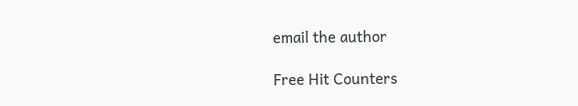email the author

Free Hit Counters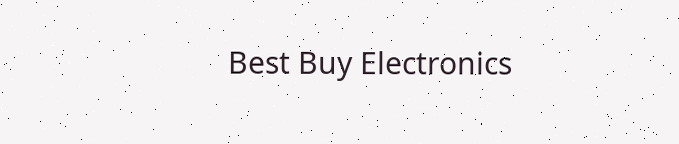Best Buy Electronics